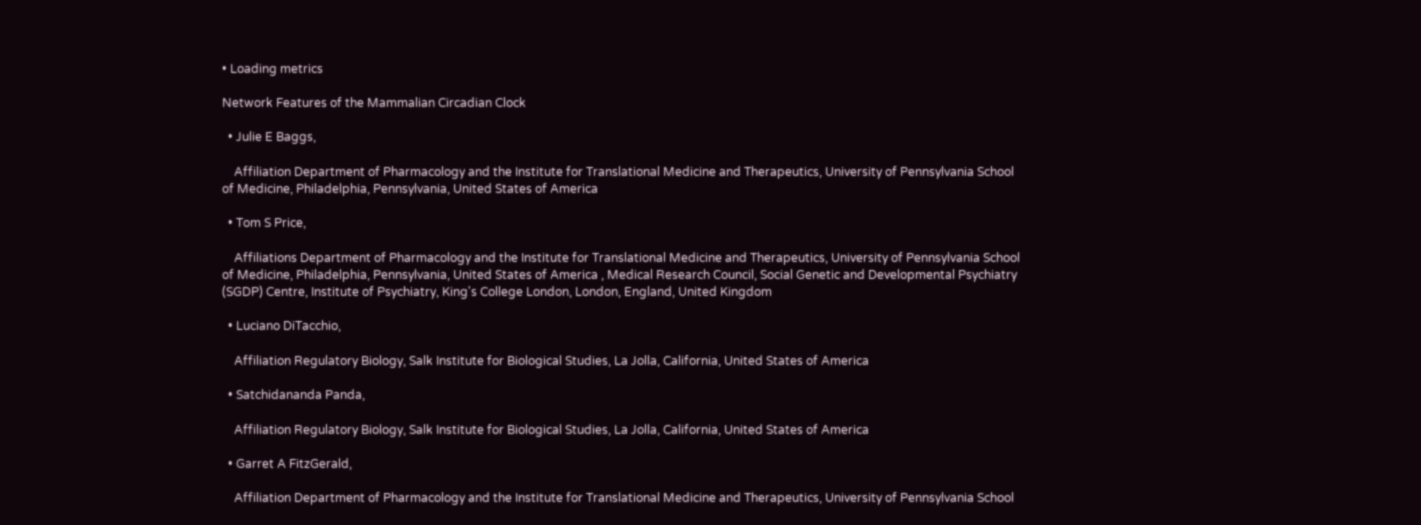• Loading metrics

Network Features of the Mammalian Circadian Clock

  • Julie E Baggs,

    Affiliation Department of Pharmacology and the Institute for Translational Medicine and Therapeutics, University of Pennsylvania School of Medicine, Philadelphia, Pennsylvania, United States of America

  • Tom S Price,

    Affiliations Department of Pharmacology and the Institute for Translational Medicine and Therapeutics, University of Pennsylvania School of Medicine, Philadelphia, Pennsylvania, United States of America , Medical Research Council, Social Genetic and Developmental Psychiatry (SGDP) Centre, Institute of Psychiatry, King's College London, London, England, United Kingdom

  • Luciano DiTacchio,

    Affiliation Regulatory Biology, Salk Institute for Biological Studies, La Jolla, California, United States of America

  • Satchidananda Panda,

    Affiliation Regulatory Biology, Salk Institute for Biological Studies, La Jolla, California, United States of America

  • Garret A FitzGerald,

    Affiliation Department of Pharmacology and the Institute for Translational Medicine and Therapeutics, University of Pennsylvania School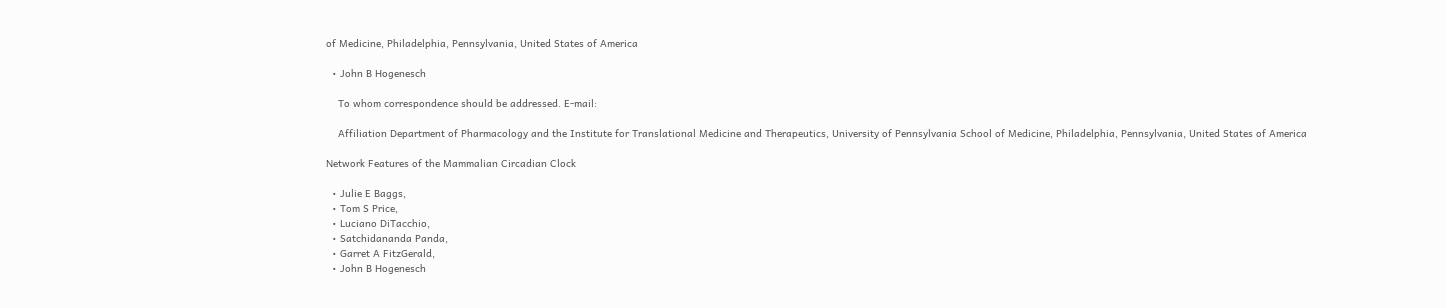of Medicine, Philadelphia, Pennsylvania, United States of America

  • John B Hogenesch

    To whom correspondence should be addressed. E-mail:

    Affiliation Department of Pharmacology and the Institute for Translational Medicine and Therapeutics, University of Pennsylvania School of Medicine, Philadelphia, Pennsylvania, United States of America

Network Features of the Mammalian Circadian Clock

  • Julie E Baggs,
  • Tom S Price,
  • Luciano DiTacchio,
  • Satchidananda Panda,
  • Garret A FitzGerald,
  • John B Hogenesch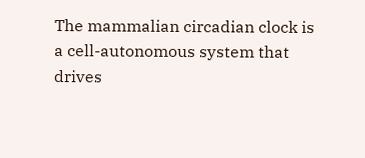The mammalian circadian clock is a cell-autonomous system that drives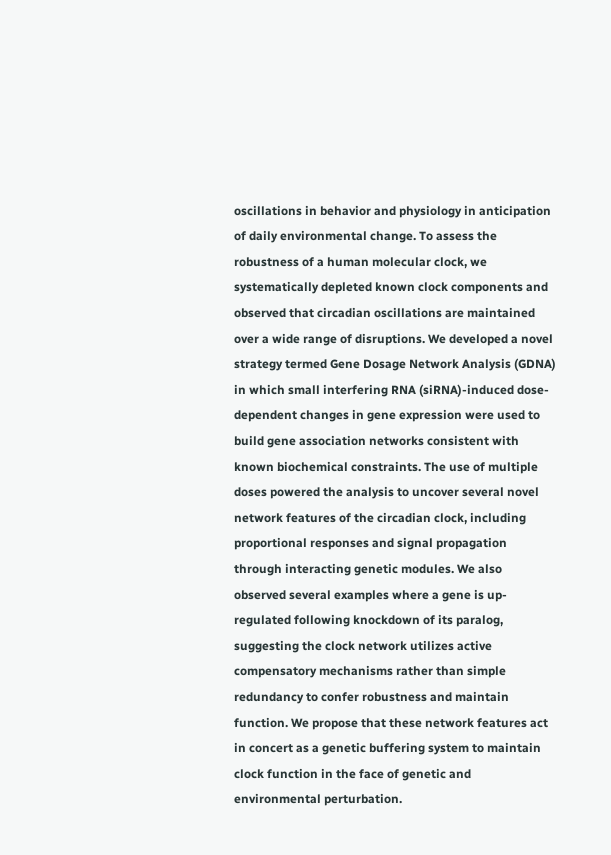oscillations in behavior and physiology in anticipation of daily environmental change. To assess the robustness of a human molecular clock, we systematically depleted known clock components and observed that circadian oscillations are maintained over a wide range of disruptions. We developed a novel strategy termed Gene Dosage Network Analysis (GDNA) in which small interfering RNA (siRNA)-induced dose-dependent changes in gene expression were used to build gene association networks consistent with known biochemical constraints. The use of multiple doses powered the analysis to uncover several novel network features of the circadian clock, including proportional responses and signal propagation through interacting genetic modules. We also observed several examples where a gene is up-regulated following knockdown of its paralog, suggesting the clock network utilizes active compensatory mechanisms rather than simple redundancy to confer robustness and maintain function. We propose that these network features act in concert as a genetic buffering system to maintain clock function in the face of genetic and environmental perturbation.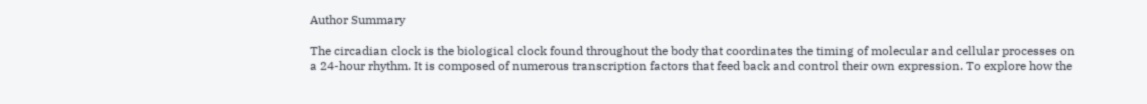Author Summary

The circadian clock is the biological clock found throughout the body that coordinates the timing of molecular and cellular processes on a 24-hour rhythm. It is composed of numerous transcription factors that feed back and control their own expression. To explore how the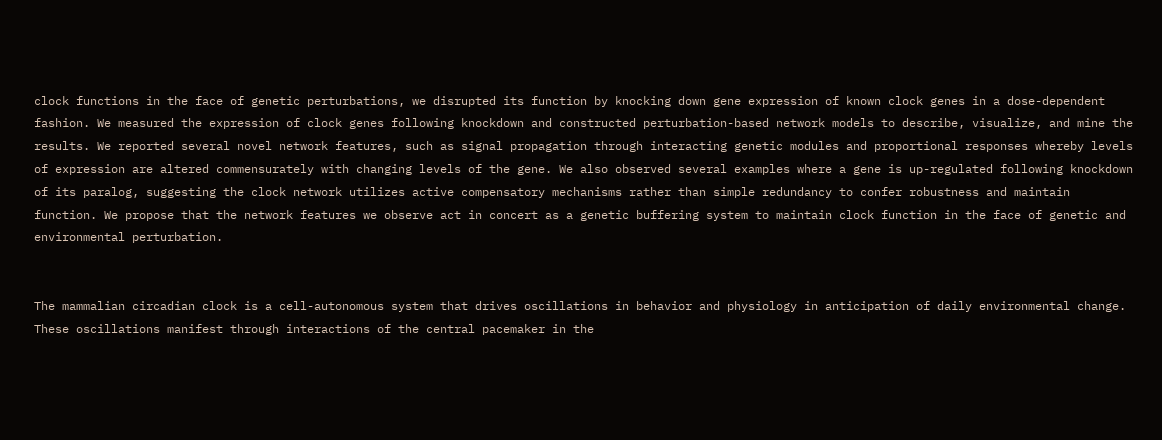clock functions in the face of genetic perturbations, we disrupted its function by knocking down gene expression of known clock genes in a dose-dependent fashion. We measured the expression of clock genes following knockdown and constructed perturbation-based network models to describe, visualize, and mine the results. We reported several novel network features, such as signal propagation through interacting genetic modules and proportional responses whereby levels of expression are altered commensurately with changing levels of the gene. We also observed several examples where a gene is up-regulated following knockdown of its paralog, suggesting the clock network utilizes active compensatory mechanisms rather than simple redundancy to confer robustness and maintain function. We propose that the network features we observe act in concert as a genetic buffering system to maintain clock function in the face of genetic and environmental perturbation.


The mammalian circadian clock is a cell-autonomous system that drives oscillations in behavior and physiology in anticipation of daily environmental change. These oscillations manifest through interactions of the central pacemaker in the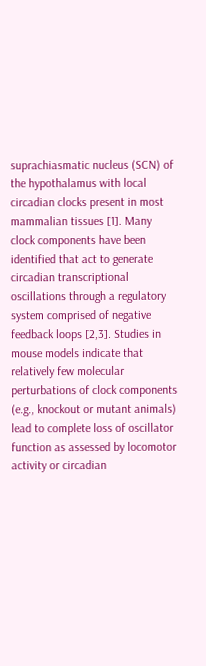suprachiasmatic nucleus (SCN) of the hypothalamus with local circadian clocks present in most mammalian tissues [1]. Many clock components have been identified that act to generate circadian transcriptional oscillations through a regulatory system comprised of negative feedback loops [2,3]. Studies in mouse models indicate that relatively few molecular perturbations of clock components (e.g., knockout or mutant animals) lead to complete loss of oscillator function as assessed by locomotor activity or circadian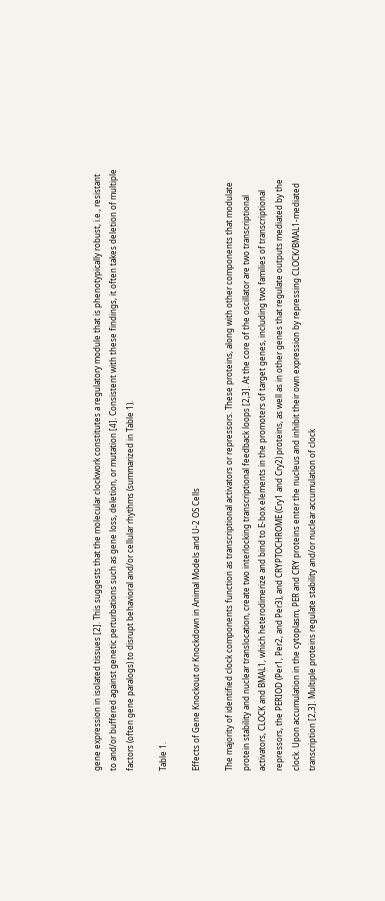gene expression in isolated tissues [2]. This suggests that the molecular clockwork constitutes a regulatory module that is phenotypically robust, i.e., resistant to and/or buffered against genetic perturbations such as gene loss, deletion, or mutation [4]. Consistent with these findings, it often takes deletion of multiple factors (often gene paralogs) to disrupt behavioral and/or cellular rhythms (summarized in Table 1).

Table 1.

Effects of Gene Knockout or Knockdown in Animal Models and U-2 OS Cells

The majority of identified clock components function as transcriptional activators or repressors. These proteins, along with other components that modulate protein stability and nuclear translocation, create two interlocking transcriptional feedback loops [2,3]. At the core of the oscillator are two transcriptional activators, CLOCK and BMAL1, which heterodimerize and bind to E-box elements in the promoters of target genes, including two families of transcriptional repressors, the PERIOD (Per1, Per2, and Per3), and CRYPTOCHROME (Cry1 and Cry2) proteins, as well as in other genes that regulate outputs mediated by the clock. Upon accumulation in the cytoplasm, PER and CRY proteins enter the nucleus and inhibit their own expression by repressing CLOCK/BMAL1-mediated transcription [2,3]. Multiple proteins regulate stability and/or nuclear accumulation of clock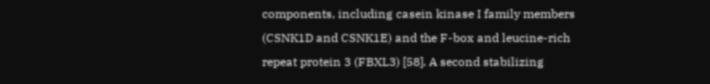components, including casein kinase I family members (CSNK1D and CSNK1E) and the F-box and leucine-rich repeat protein 3 (FBXL3) [58]. A second stabilizing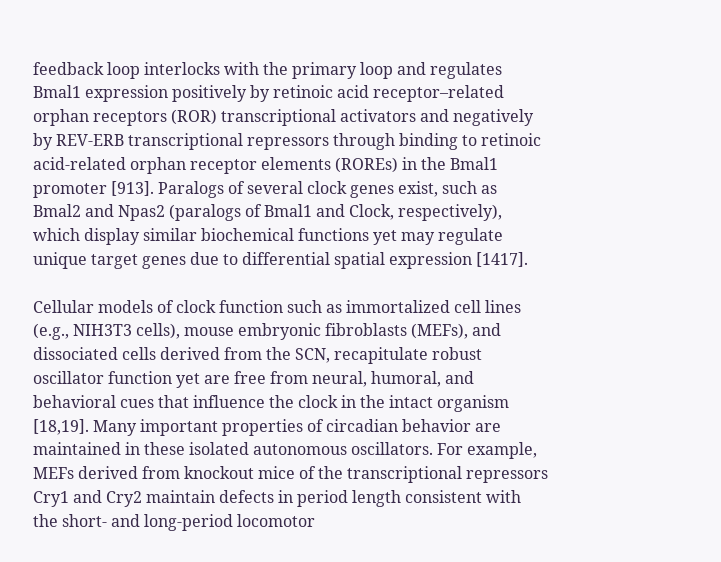feedback loop interlocks with the primary loop and regulates Bmal1 expression positively by retinoic acid receptor–related orphan receptors (ROR) transcriptional activators and negatively by REV-ERB transcriptional repressors through binding to retinoic acid-related orphan receptor elements (ROREs) in the Bmal1 promoter [913]. Paralogs of several clock genes exist, such as Bmal2 and Npas2 (paralogs of Bmal1 and Clock, respectively), which display similar biochemical functions yet may regulate unique target genes due to differential spatial expression [1417].

Cellular models of clock function such as immortalized cell lines (e.g., NIH3T3 cells), mouse embryonic fibroblasts (MEFs), and dissociated cells derived from the SCN, recapitulate robust oscillator function yet are free from neural, humoral, and behavioral cues that influence the clock in the intact organism [18,19]. Many important properties of circadian behavior are maintained in these isolated autonomous oscillators. For example, MEFs derived from knockout mice of the transcriptional repressors Cry1 and Cry2 maintain defects in period length consistent with the short- and long-period locomotor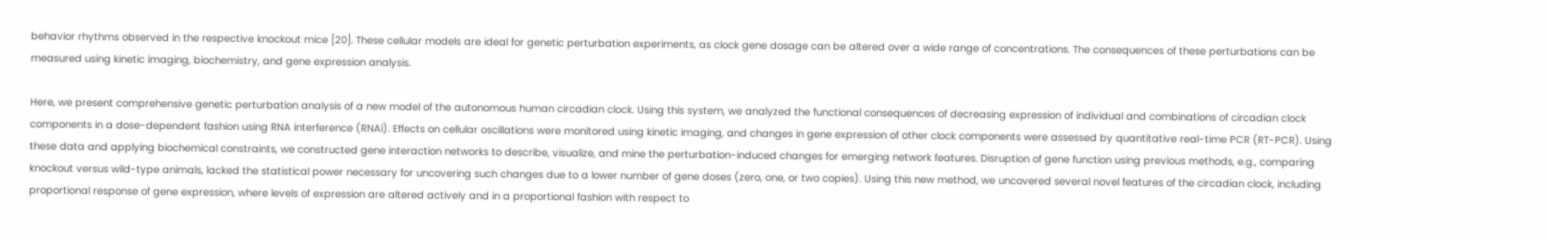behavior rhythms observed in the respective knockout mice [20]. These cellular models are ideal for genetic perturbation experiments, as clock gene dosage can be altered over a wide range of concentrations. The consequences of these perturbations can be measured using kinetic imaging, biochemistry, and gene expression analysis.

Here, we present comprehensive genetic perturbation analysis of a new model of the autonomous human circadian clock. Using this system, we analyzed the functional consequences of decreasing expression of individual and combinations of circadian clock components in a dose-dependent fashion using RNA interference (RNAi). Effects on cellular oscillations were monitored using kinetic imaging, and changes in gene expression of other clock components were assessed by quantitative real-time PCR (RT-PCR). Using these data and applying biochemical constraints, we constructed gene interaction networks to describe, visualize, and mine the perturbation-induced changes for emerging network features. Disruption of gene function using previous methods, e.g., comparing knockout versus wild-type animals, lacked the statistical power necessary for uncovering such changes due to a lower number of gene doses (zero, one, or two copies). Using this new method, we uncovered several novel features of the circadian clock, including proportional response of gene expression, where levels of expression are altered actively and in a proportional fashion with respect to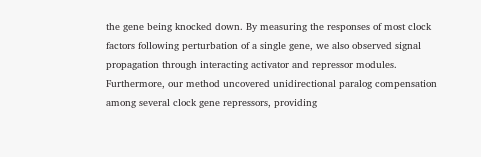the gene being knocked down. By measuring the responses of most clock factors following perturbation of a single gene, we also observed signal propagation through interacting activator and repressor modules. Furthermore, our method uncovered unidirectional paralog compensation among several clock gene repressors, providing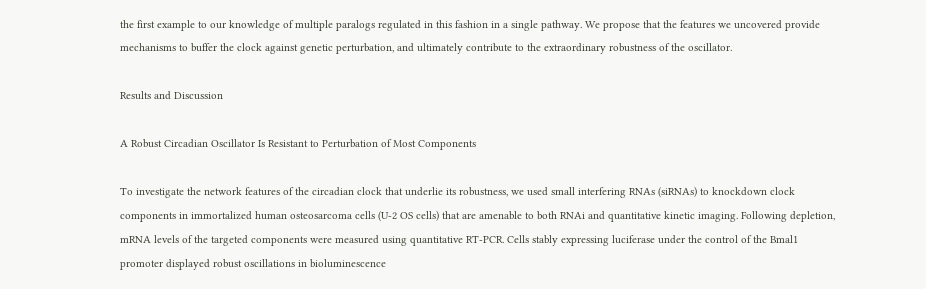the first example to our knowledge of multiple paralogs regulated in this fashion in a single pathway. We propose that the features we uncovered provide mechanisms to buffer the clock against genetic perturbation, and ultimately contribute to the extraordinary robustness of the oscillator.

Results and Discussion

A Robust Circadian Oscillator Is Resistant to Perturbation of Most Components

To investigate the network features of the circadian clock that underlie its robustness, we used small interfering RNAs (siRNAs) to knockdown clock components in immortalized human osteosarcoma cells (U-2 OS cells) that are amenable to both RNAi and quantitative kinetic imaging. Following depletion, mRNA levels of the targeted components were measured using quantitative RT-PCR. Cells stably expressing luciferase under the control of the Bmal1 promoter displayed robust oscillations in bioluminescence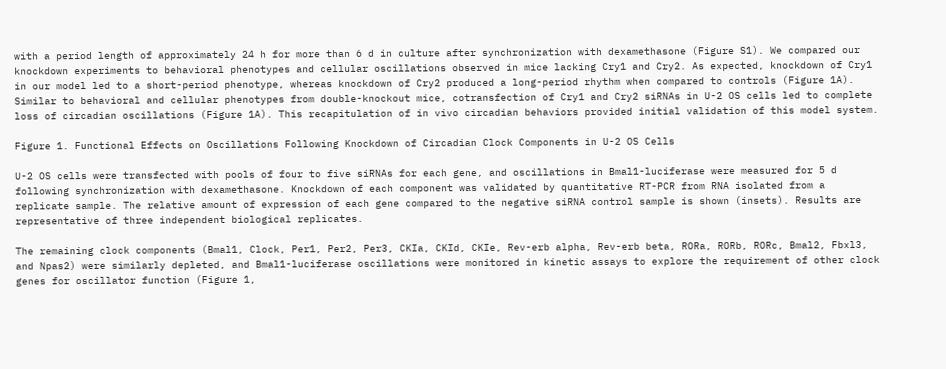with a period length of approximately 24 h for more than 6 d in culture after synchronization with dexamethasone (Figure S1). We compared our knockdown experiments to behavioral phenotypes and cellular oscillations observed in mice lacking Cry1 and Cry2. As expected, knockdown of Cry1 in our model led to a short-period phenotype, whereas knockdown of Cry2 produced a long-period rhythm when compared to controls (Figure 1A). Similar to behavioral and cellular phenotypes from double-knockout mice, cotransfection of Cry1 and Cry2 siRNAs in U-2 OS cells led to complete loss of circadian oscillations (Figure 1A). This recapitulation of in vivo circadian behaviors provided initial validation of this model system.

Figure 1. Functional Effects on Oscillations Following Knockdown of Circadian Clock Components in U-2 OS Cells

U-2 OS cells were transfected with pools of four to five siRNAs for each gene, and oscillations in Bmal1-luciferase were measured for 5 d following synchronization with dexamethasone. Knockdown of each component was validated by quantitative RT-PCR from RNA isolated from a replicate sample. The relative amount of expression of each gene compared to the negative siRNA control sample is shown (insets). Results are representative of three independent biological replicates.

The remaining clock components (Bmal1, Clock, Per1, Per2, Per3, CKIa, CKId, CKIe, Rev-erb alpha, Rev-erb beta, RORa, RORb, RORc, Bmal2, Fbxl3, and Npas2) were similarly depleted, and Bmal1-luciferase oscillations were monitored in kinetic assays to explore the requirement of other clock genes for oscillator function (Figure 1,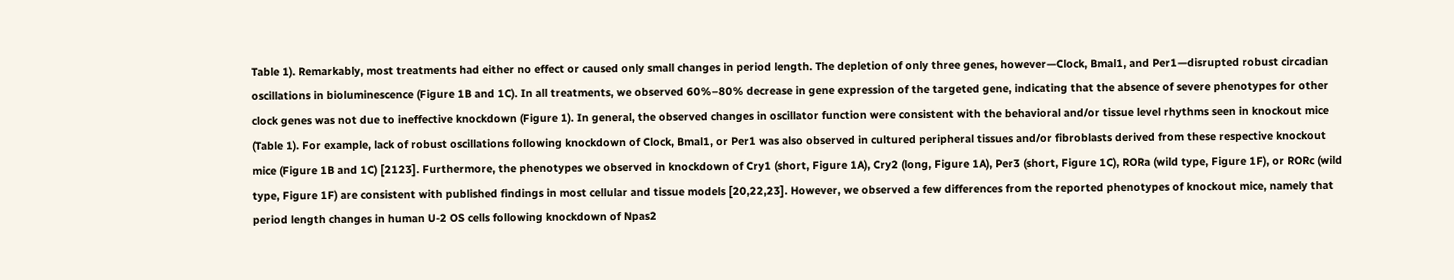Table 1). Remarkably, most treatments had either no effect or caused only small changes in period length. The depletion of only three genes, however—Clock, Bmal1, and Per1—disrupted robust circadian oscillations in bioluminescence (Figure 1B and 1C). In all treatments, we observed 60%–80% decrease in gene expression of the targeted gene, indicating that the absence of severe phenotypes for other clock genes was not due to ineffective knockdown (Figure 1). In general, the observed changes in oscillator function were consistent with the behavioral and/or tissue level rhythms seen in knockout mice (Table 1). For example, lack of robust oscillations following knockdown of Clock, Bmal1, or Per1 was also observed in cultured peripheral tissues and/or fibroblasts derived from these respective knockout mice (Figure 1B and 1C) [2123]. Furthermore, the phenotypes we observed in knockdown of Cry1 (short, Figure 1A), Cry2 (long, Figure 1A), Per3 (short, Figure 1C), RORa (wild type, Figure 1F), or RORc (wild type, Figure 1F) are consistent with published findings in most cellular and tissue models [20,22,23]. However, we observed a few differences from the reported phenotypes of knockout mice, namely that period length changes in human U-2 OS cells following knockdown of Npas2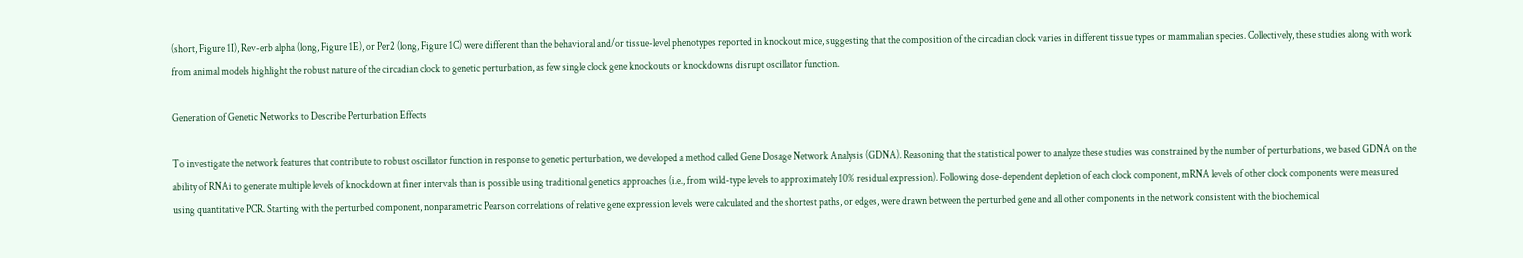(short, Figure 1I), Rev-erb alpha (long, Figure 1E), or Per2 (long, Figure 1C) were different than the behavioral and/or tissue-level phenotypes reported in knockout mice, suggesting that the composition of the circadian clock varies in different tissue types or mammalian species. Collectively, these studies along with work from animal models highlight the robust nature of the circadian clock to genetic perturbation, as few single clock gene knockouts or knockdowns disrupt oscillator function.

Generation of Genetic Networks to Describe Perturbation Effects

To investigate the network features that contribute to robust oscillator function in response to genetic perturbation, we developed a method called Gene Dosage Network Analysis (GDNA). Reasoning that the statistical power to analyze these studies was constrained by the number of perturbations, we based GDNA on the ability of RNAi to generate multiple levels of knockdown at finer intervals than is possible using traditional genetics approaches (i.e., from wild-type levels to approximately 10% residual expression). Following dose-dependent depletion of each clock component, mRNA levels of other clock components were measured using quantitative PCR. Starting with the perturbed component, nonparametric Pearson correlations of relative gene expression levels were calculated and the shortest paths, or edges, were drawn between the perturbed gene and all other components in the network consistent with the biochemical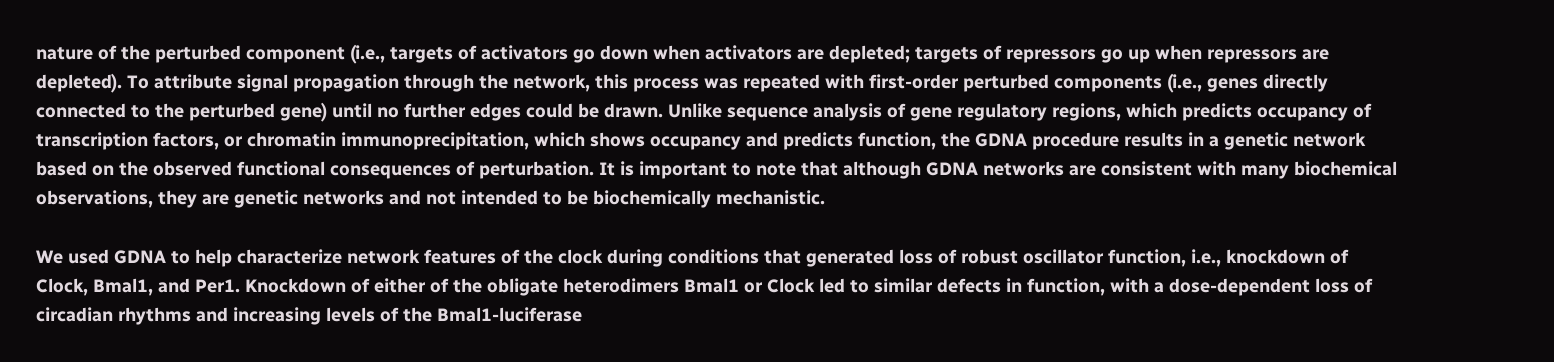nature of the perturbed component (i.e., targets of activators go down when activators are depleted; targets of repressors go up when repressors are depleted). To attribute signal propagation through the network, this process was repeated with first-order perturbed components (i.e., genes directly connected to the perturbed gene) until no further edges could be drawn. Unlike sequence analysis of gene regulatory regions, which predicts occupancy of transcription factors, or chromatin immunoprecipitation, which shows occupancy and predicts function, the GDNA procedure results in a genetic network based on the observed functional consequences of perturbation. It is important to note that although GDNA networks are consistent with many biochemical observations, they are genetic networks and not intended to be biochemically mechanistic.

We used GDNA to help characterize network features of the clock during conditions that generated loss of robust oscillator function, i.e., knockdown of Clock, Bmal1, and Per1. Knockdown of either of the obligate heterodimers Bmal1 or Clock led to similar defects in function, with a dose-dependent loss of circadian rhythms and increasing levels of the Bmal1-luciferase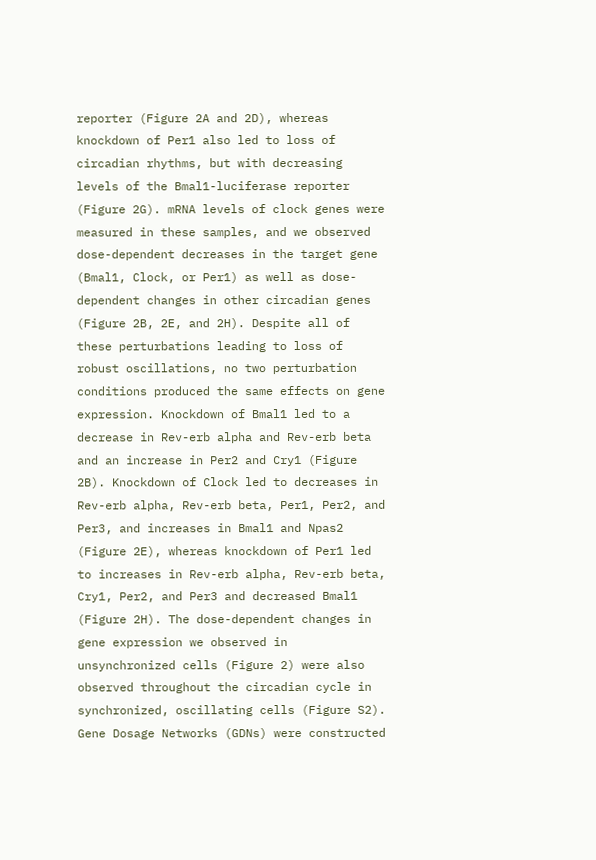reporter (Figure 2A and 2D), whereas knockdown of Per1 also led to loss of circadian rhythms, but with decreasing levels of the Bmal1-luciferase reporter (Figure 2G). mRNA levels of clock genes were measured in these samples, and we observed dose-dependent decreases in the target gene (Bmal1, Clock, or Per1) as well as dose-dependent changes in other circadian genes (Figure 2B, 2E, and 2H). Despite all of these perturbations leading to loss of robust oscillations, no two perturbation conditions produced the same effects on gene expression. Knockdown of Bmal1 led to a decrease in Rev-erb alpha and Rev-erb beta and an increase in Per2 and Cry1 (Figure 2B). Knockdown of Clock led to decreases in Rev-erb alpha, Rev-erb beta, Per1, Per2, and Per3, and increases in Bmal1 and Npas2 (Figure 2E), whereas knockdown of Per1 led to increases in Rev-erb alpha, Rev-erb beta, Cry1, Per2, and Per3 and decreased Bmal1 (Figure 2H). The dose-dependent changes in gene expression we observed in unsynchronized cells (Figure 2) were also observed throughout the circadian cycle in synchronized, oscillating cells (Figure S2). Gene Dosage Networks (GDNs) were constructed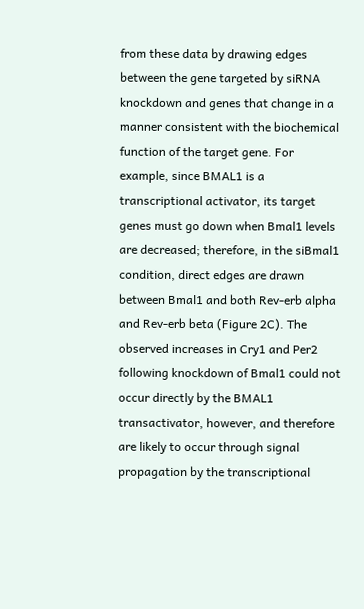from these data by drawing edges between the gene targeted by siRNA knockdown and genes that change in a manner consistent with the biochemical function of the target gene. For example, since BMAL1 is a transcriptional activator, its target genes must go down when Bmal1 levels are decreased; therefore, in the siBmal1 condition, direct edges are drawn between Bmal1 and both Rev-erb alpha and Rev-erb beta (Figure 2C). The observed increases in Cry1 and Per2 following knockdown of Bmal1 could not occur directly by the BMAL1 transactivator, however, and therefore are likely to occur through signal propagation by the transcriptional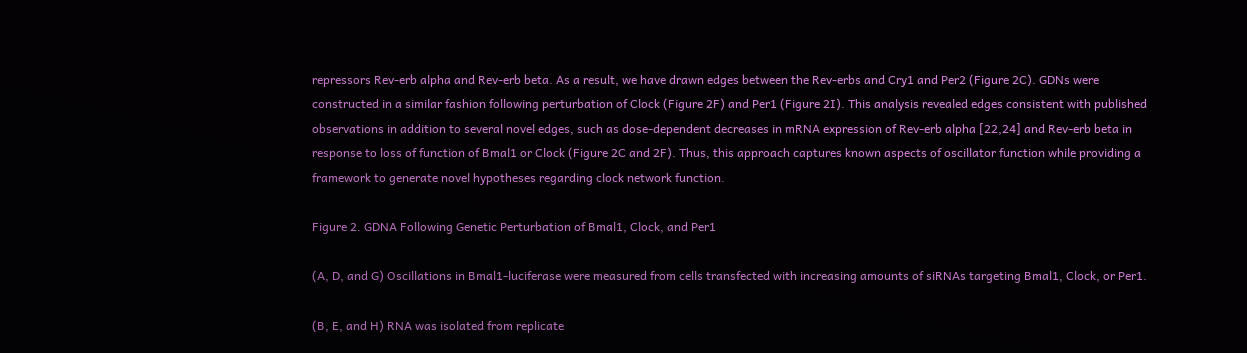repressors Rev-erb alpha and Rev-erb beta. As a result, we have drawn edges between the Rev-erbs and Cry1 and Per2 (Figure 2C). GDNs were constructed in a similar fashion following perturbation of Clock (Figure 2F) and Per1 (Figure 2I). This analysis revealed edges consistent with published observations in addition to several novel edges, such as dose-dependent decreases in mRNA expression of Rev-erb alpha [22,24] and Rev-erb beta in response to loss of function of Bmal1 or Clock (Figure 2C and 2F). Thus, this approach captures known aspects of oscillator function while providing a framework to generate novel hypotheses regarding clock network function.

Figure 2. GDNA Following Genetic Perturbation of Bmal1, Clock, and Per1

(A, D, and G) Oscillations in Bmal1-luciferase were measured from cells transfected with increasing amounts of siRNAs targeting Bmal1, Clock, or Per1.

(B, E, and H) RNA was isolated from replicate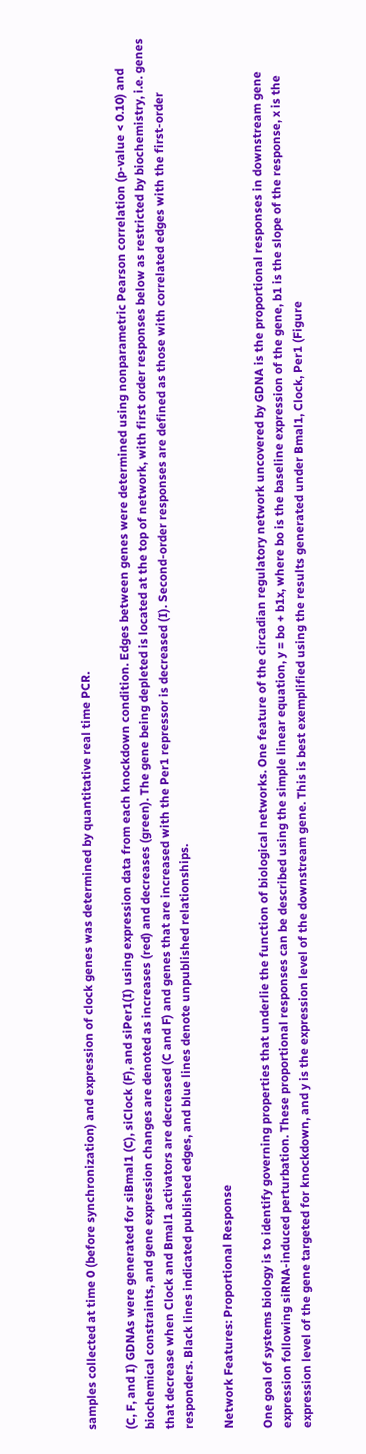samples collected at time 0 (before synchronization) and expression of clock genes was determined by quantitative real time PCR.

(C, F, and I) GDNAs were generated for siBmal1 (C), siClock (F), and siPer1(I) using expression data from each knockdown condition. Edges between genes were determined using nonparametric Pearson correlation (p-value < 0.10) and biochemical constraints, and gene expression changes are denoted as increases (red) and decreases (green). The gene being depleted is located at the top of network, with first order responses below as restricted by biochemistry, i.e. genes that decrease when Clock and Bmal1 activators are decreased (C and F) and genes that are increased with the Per1 repressor is decreased (I). Second-order responses are defined as those with correlated edges with the first-order responders. Black lines indicated published edges, and blue lines denote unpublished relationships.

Network Features: Proportional Response

One goal of systems biology is to identify governing properties that underlie the function of biological networks. One feature of the circadian regulatory network uncovered by GDNA is the proportional responses in downstream gene expression following siRNA-induced perturbation. These proportional responses can be described using the simple linear equation, y = bo + b1x, where bo is the baseline expression of the gene, b1 is the slope of the response, x is the expression level of the gene targeted for knockdown, and y is the expression level of the downstream gene. This is best exemplified using the results generated under Bmal1, Clock, Per1 (Figure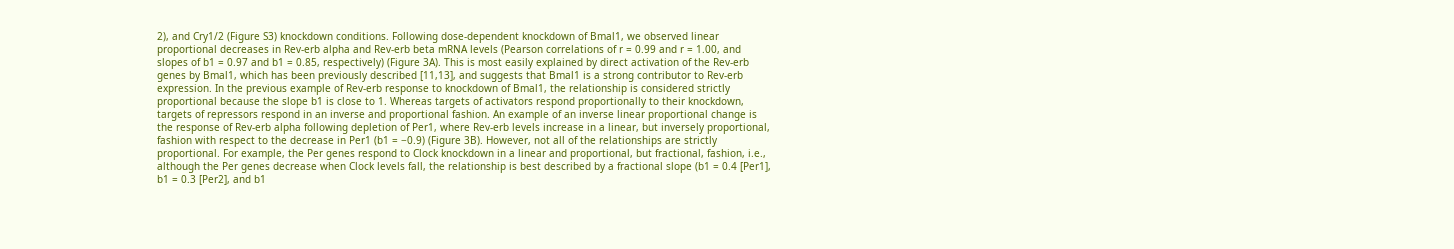2), and Cry1/2 (Figure S3) knockdown conditions. Following dose-dependent knockdown of Bmal1, we observed linear proportional decreases in Rev-erb alpha and Rev-erb beta mRNA levels (Pearson correlations of r = 0.99 and r = 1.00, and slopes of b1 = 0.97 and b1 = 0.85, respectively) (Figure 3A). This is most easily explained by direct activation of the Rev-erb genes by Bmal1, which has been previously described [11,13], and suggests that Bmal1 is a strong contributor to Rev-erb expression. In the previous example of Rev-erb response to knockdown of Bmal1, the relationship is considered strictly proportional because the slope b1 is close to 1. Whereas targets of activators respond proportionally to their knockdown, targets of repressors respond in an inverse and proportional fashion. An example of an inverse linear proportional change is the response of Rev-erb alpha following depletion of Per1, where Rev-erb levels increase in a linear, but inversely proportional, fashion with respect to the decrease in Per1 (b1 = −0.9) (Figure 3B). However, not all of the relationships are strictly proportional. For example, the Per genes respond to Clock knockdown in a linear and proportional, but fractional, fashion, i.e., although the Per genes decrease when Clock levels fall, the relationship is best described by a fractional slope (b1 = 0.4 [Per1], b1 = 0.3 [Per2], and b1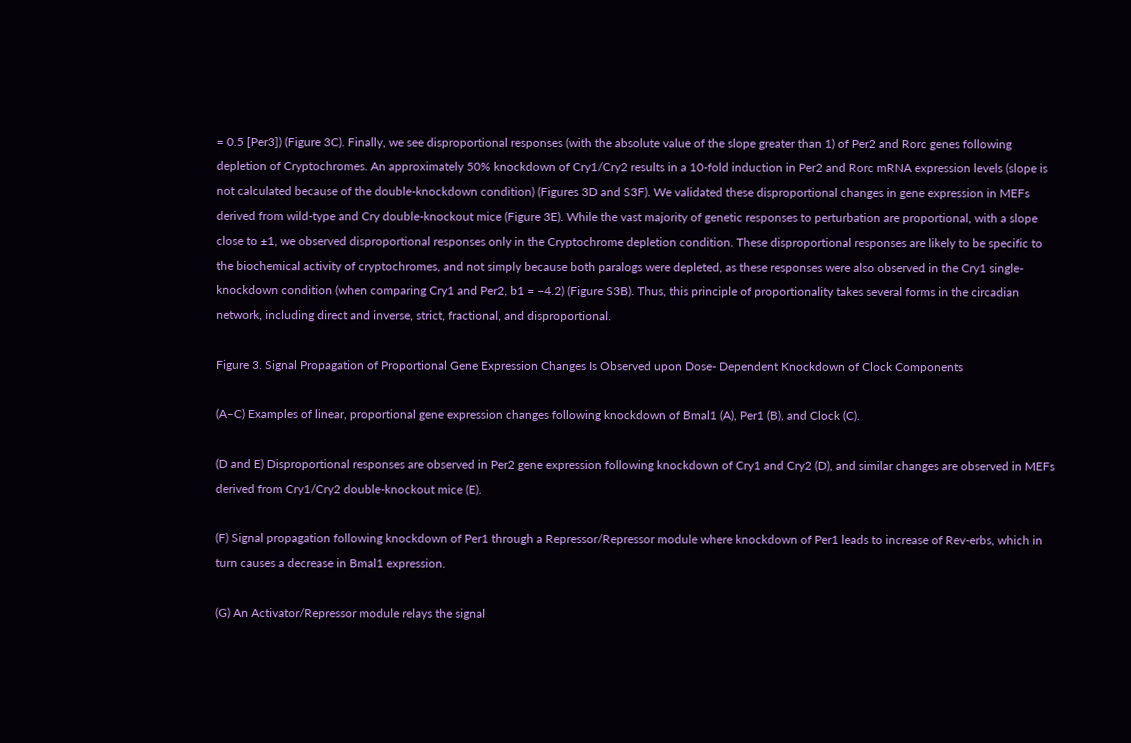= 0.5 [Per3]) (Figure 3C). Finally, we see disproportional responses (with the absolute value of the slope greater than 1) of Per2 and Rorc genes following depletion of Cryptochromes. An approximately 50% knockdown of Cry1/Cry2 results in a 10-fold induction in Per2 and Rorc mRNA expression levels (slope is not calculated because of the double-knockdown condition) (Figures 3D and S3F). We validated these disproportional changes in gene expression in MEFs derived from wild-type and Cry double-knockout mice (Figure 3E). While the vast majority of genetic responses to perturbation are proportional, with a slope close to ±1, we observed disproportional responses only in the Cryptochrome depletion condition. These disproportional responses are likely to be specific to the biochemical activity of cryptochromes, and not simply because both paralogs were depleted, as these responses were also observed in the Cry1 single-knockdown condition (when comparing Cry1 and Per2, b1 = −4.2) (Figure S3B). Thus, this principle of proportionality takes several forms in the circadian network, including direct and inverse, strict, fractional, and disproportional.

Figure 3. Signal Propagation of Proportional Gene Expression Changes Is Observed upon Dose- Dependent Knockdown of Clock Components

(A–C) Examples of linear, proportional gene expression changes following knockdown of Bmal1 (A), Per1 (B), and Clock (C).

(D and E) Disproportional responses are observed in Per2 gene expression following knockdown of Cry1 and Cry2 (D), and similar changes are observed in MEFs derived from Cry1/Cry2 double-knockout mice (E).

(F) Signal propagation following knockdown of Per1 through a Repressor/Repressor module where knockdown of Per1 leads to increase of Rev-erbs, which in turn causes a decrease in Bmal1 expression.

(G) An Activator/Repressor module relays the signal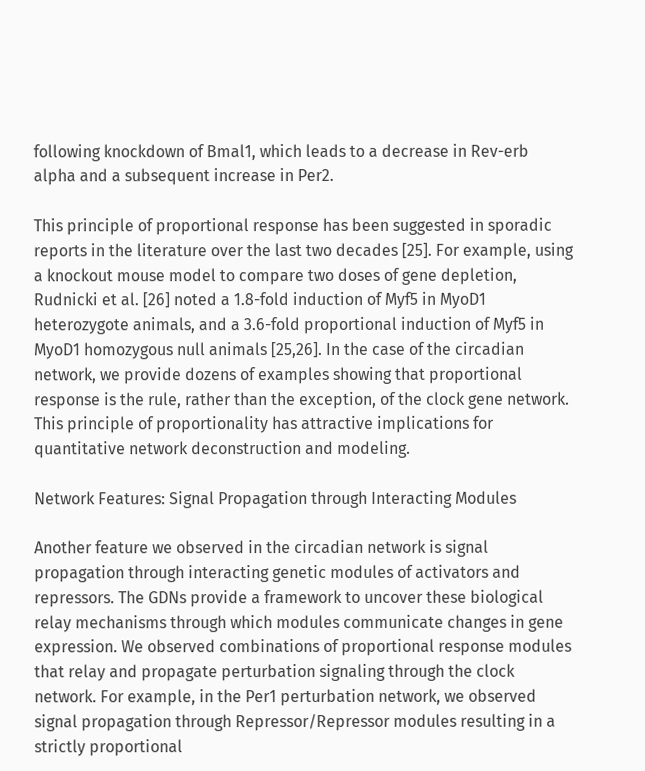following knockdown of Bmal1, which leads to a decrease in Rev-erb alpha and a subsequent increase in Per2.

This principle of proportional response has been suggested in sporadic reports in the literature over the last two decades [25]. For example, using a knockout mouse model to compare two doses of gene depletion, Rudnicki et al. [26] noted a 1.8-fold induction of Myf5 in MyoD1 heterozygote animals, and a 3.6-fold proportional induction of Myf5 in MyoD1 homozygous null animals [25,26]. In the case of the circadian network, we provide dozens of examples showing that proportional response is the rule, rather than the exception, of the clock gene network. This principle of proportionality has attractive implications for quantitative network deconstruction and modeling.

Network Features: Signal Propagation through Interacting Modules

Another feature we observed in the circadian network is signal propagation through interacting genetic modules of activators and repressors. The GDNs provide a framework to uncover these biological relay mechanisms through which modules communicate changes in gene expression. We observed combinations of proportional response modules that relay and propagate perturbation signaling through the clock network. For example, in the Per1 perturbation network, we observed signal propagation through Repressor/Repressor modules resulting in a strictly proportional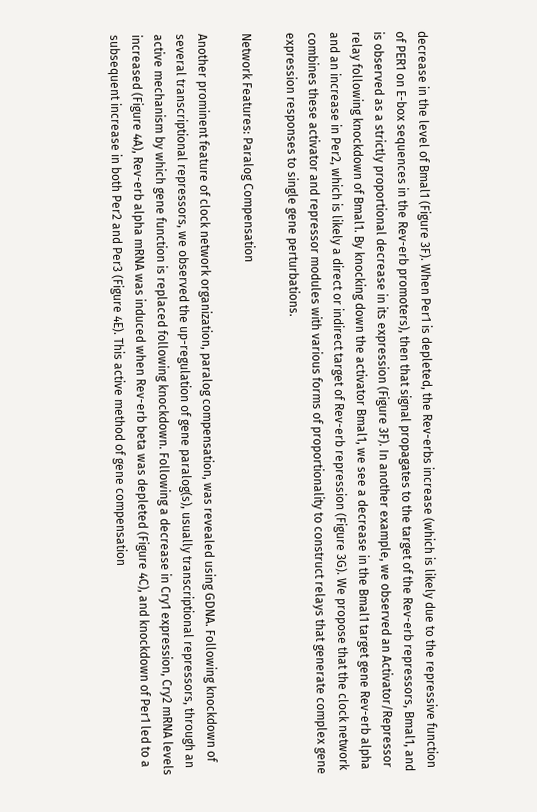decrease in the level of Bmal1 (Figure 3F). When Per1 is depleted, the Rev-erbs increase (which is likely due to the repressive function of PER1 on E-box sequences in the Rev-erb promoters), then that signal propagates to the target of the Rev-erb repressors, Bmal1, and is observed as a strictly proportional decrease in its expression (Figure 3F). In another example, we observed an Activator/Repressor relay following knockdown of Bmal1. By knocking down the activator Bmal1, we see a decrease in the Bmal1 target gene Rev-erb alpha and an increase in Per2, which is likely a direct or indirect target of Rev-erb repression (Figure 3G). We propose that the clock network combines these activator and repressor modules with various forms of proportionality to construct relays that generate complex gene expression responses to single gene perturbations.

Network Features: Paralog Compensation

Another prominent feature of clock network organization, paralog compensation, was revealed using GDNA. Following knockdown of several transcriptional repressors, we observed the up-regulation of gene paralog(s), usually transcriptional repressors, through an active mechanism by which gene function is replaced following knockdown. Following a decrease in Cry1 expression, Cry2 mRNA levels increased (Figure 4A), Rev-erb alpha mRNA was induced when Rev-erb beta was depleted (Figure 4C), and knockdown of Per1 led to a subsequent increase in both Per2 and Per3 (Figure 4E). This active method of gene compensation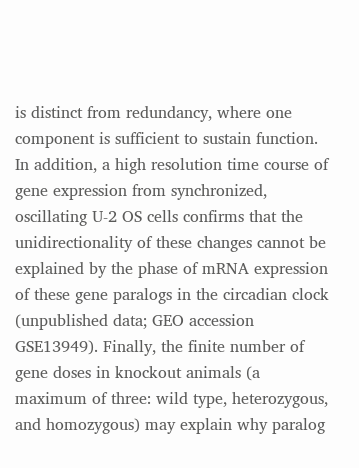is distinct from redundancy, where one component is sufficient to sustain function. In addition, a high resolution time course of gene expression from synchronized, oscillating U-2 OS cells confirms that the unidirectionality of these changes cannot be explained by the phase of mRNA expression of these gene paralogs in the circadian clock (unpublished data; GEO accession GSE13949). Finally, the finite number of gene doses in knockout animals (a maximum of three: wild type, heterozygous, and homozygous) may explain why paralog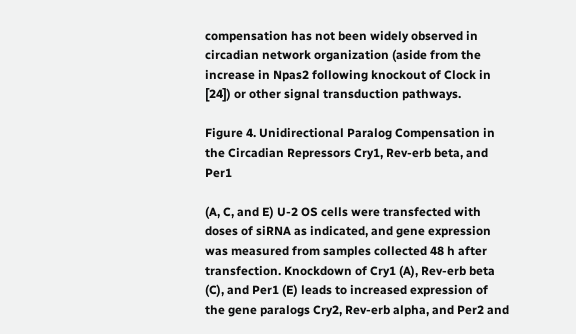compensation has not been widely observed in circadian network organization (aside from the increase in Npas2 following knockout of Clock in [24]) or other signal transduction pathways.

Figure 4. Unidirectional Paralog Compensation in the Circadian Repressors Cry1, Rev-erb beta, and Per1

(A, C, and E) U-2 OS cells were transfected with doses of siRNA as indicated, and gene expression was measured from samples collected 48 h after transfection. Knockdown of Cry1 (A), Rev-erb beta (C), and Per1 (E) leads to increased expression of the gene paralogs Cry2, Rev-erb alpha, and Per2 and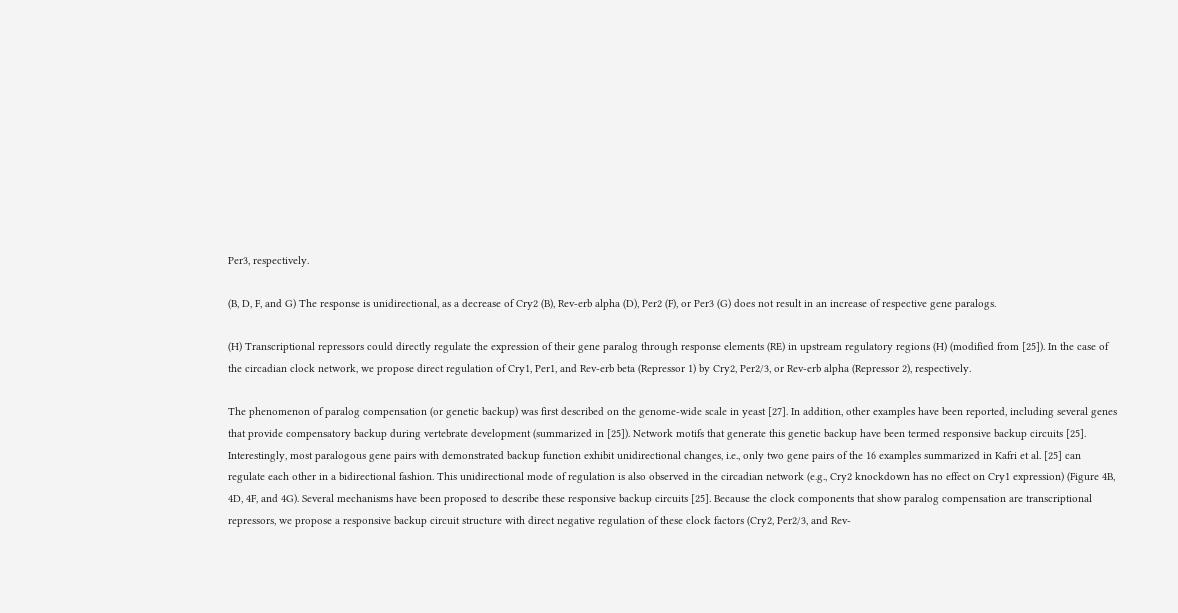Per3, respectively.

(B, D, F, and G) The response is unidirectional, as a decrease of Cry2 (B), Rev-erb alpha (D), Per2 (F), or Per3 (G) does not result in an increase of respective gene paralogs.

(H) Transcriptional repressors could directly regulate the expression of their gene paralog through response elements (RE) in upstream regulatory regions (H) (modified from [25]). In the case of the circadian clock network, we propose direct regulation of Cry1, Per1, and Rev-erb beta (Repressor 1) by Cry2, Per2/3, or Rev-erb alpha (Repressor 2), respectively.

The phenomenon of paralog compensation (or genetic backup) was first described on the genome-wide scale in yeast [27]. In addition, other examples have been reported, including several genes that provide compensatory backup during vertebrate development (summarized in [25]). Network motifs that generate this genetic backup have been termed responsive backup circuits [25]. Interestingly, most paralogous gene pairs with demonstrated backup function exhibit unidirectional changes, i.e., only two gene pairs of the 16 examples summarized in Kafri et al. [25] can regulate each other in a bidirectional fashion. This unidirectional mode of regulation is also observed in the circadian network (e.g., Cry2 knockdown has no effect on Cry1 expression) (Figure 4B, 4D, 4F, and 4G). Several mechanisms have been proposed to describe these responsive backup circuits [25]. Because the clock components that show paralog compensation are transcriptional repressors, we propose a responsive backup circuit structure with direct negative regulation of these clock factors (Cry2, Per2/3, and Rev-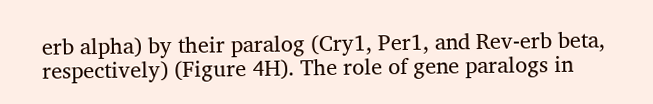erb alpha) by their paralog (Cry1, Per1, and Rev-erb beta, respectively) (Figure 4H). The role of gene paralogs in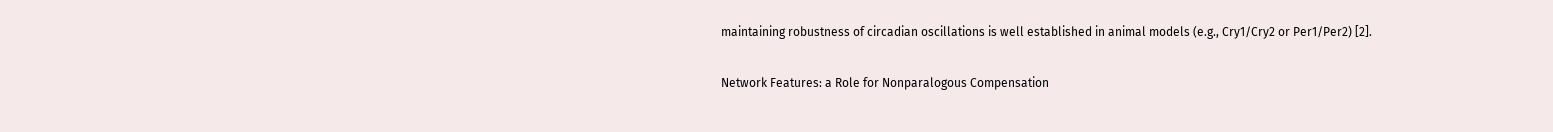maintaining robustness of circadian oscillations is well established in animal models (e.g., Cry1/Cry2 or Per1/Per2) [2].

Network Features: a Role for Nonparalogous Compensation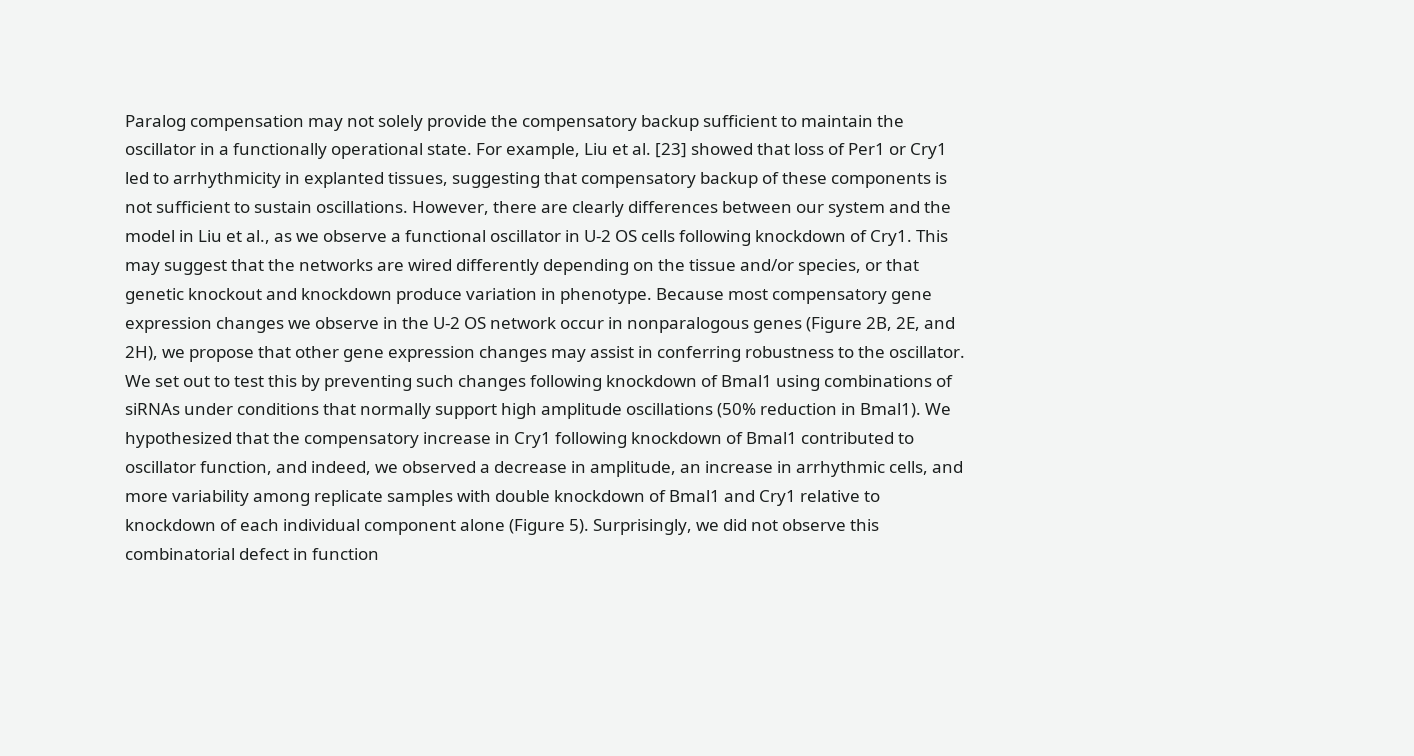Paralog compensation may not solely provide the compensatory backup sufficient to maintain the oscillator in a functionally operational state. For example, Liu et al. [23] showed that loss of Per1 or Cry1 led to arrhythmicity in explanted tissues, suggesting that compensatory backup of these components is not sufficient to sustain oscillations. However, there are clearly differences between our system and the model in Liu et al., as we observe a functional oscillator in U-2 OS cells following knockdown of Cry1. This may suggest that the networks are wired differently depending on the tissue and/or species, or that genetic knockout and knockdown produce variation in phenotype. Because most compensatory gene expression changes we observe in the U-2 OS network occur in nonparalogous genes (Figure 2B, 2E, and 2H), we propose that other gene expression changes may assist in conferring robustness to the oscillator. We set out to test this by preventing such changes following knockdown of Bmal1 using combinations of siRNAs under conditions that normally support high amplitude oscillations (50% reduction in Bmal1). We hypothesized that the compensatory increase in Cry1 following knockdown of Bmal1 contributed to oscillator function, and indeed, we observed a decrease in amplitude, an increase in arrhythmic cells, and more variability among replicate samples with double knockdown of Bmal1 and Cry1 relative to knockdown of each individual component alone (Figure 5). Surprisingly, we did not observe this combinatorial defect in function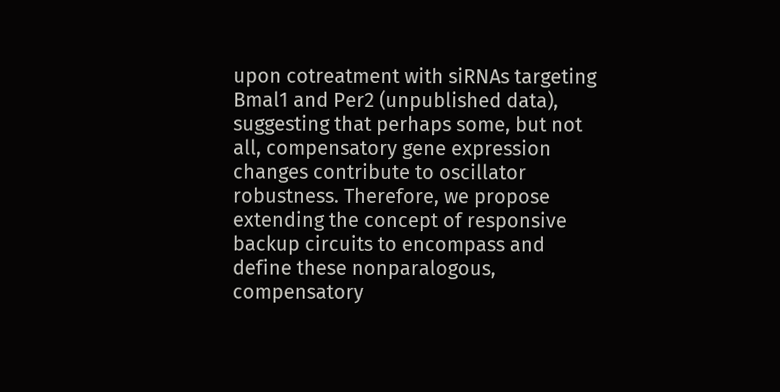upon cotreatment with siRNAs targeting Bmal1 and Per2 (unpublished data), suggesting that perhaps some, but not all, compensatory gene expression changes contribute to oscillator robustness. Therefore, we propose extending the concept of responsive backup circuits to encompass and define these nonparalogous, compensatory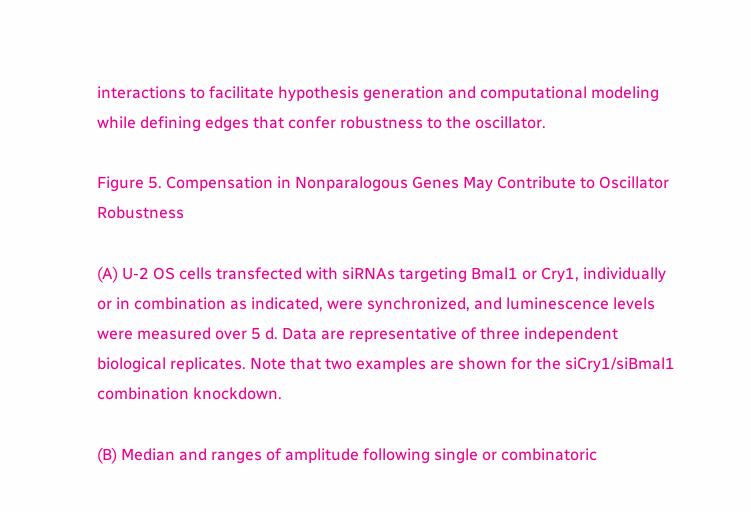interactions to facilitate hypothesis generation and computational modeling while defining edges that confer robustness to the oscillator.

Figure 5. Compensation in Nonparalogous Genes May Contribute to Oscillator Robustness

(A) U-2 OS cells transfected with siRNAs targeting Bmal1 or Cry1, individually or in combination as indicated, were synchronized, and luminescence levels were measured over 5 d. Data are representative of three independent biological replicates. Note that two examples are shown for the siCry1/siBmal1 combination knockdown.

(B) Median and ranges of amplitude following single or combinatoric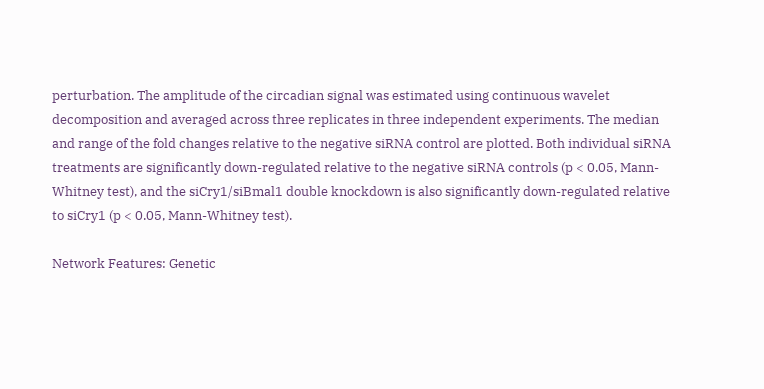perturbation. The amplitude of the circadian signal was estimated using continuous wavelet decomposition and averaged across three replicates in three independent experiments. The median and range of the fold changes relative to the negative siRNA control are plotted. Both individual siRNA treatments are significantly down-regulated relative to the negative siRNA controls (p < 0.05, Mann-Whitney test), and the siCry1/siBmal1 double knockdown is also significantly down-regulated relative to siCry1 (p < 0.05, Mann-Whitney test).

Network Features: Genetic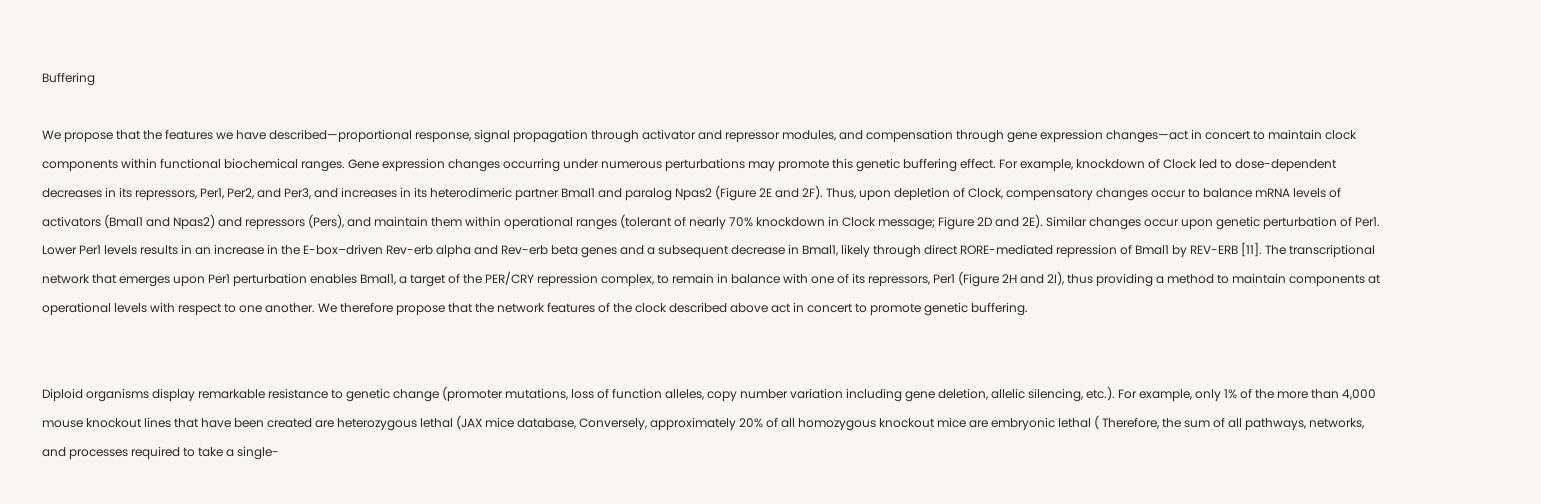Buffering

We propose that the features we have described—proportional response, signal propagation through activator and repressor modules, and compensation through gene expression changes—act in concert to maintain clock components within functional biochemical ranges. Gene expression changes occurring under numerous perturbations may promote this genetic buffering effect. For example, knockdown of Clock led to dose-dependent decreases in its repressors, Per1, Per2, and Per3, and increases in its heterodimeric partner Bmal1 and paralog Npas2 (Figure 2E and 2F). Thus, upon depletion of Clock, compensatory changes occur to balance mRNA levels of activators (Bmal1 and Npas2) and repressors (Pers), and maintain them within operational ranges (tolerant of nearly 70% knockdown in Clock message; Figure 2D and 2E). Similar changes occur upon genetic perturbation of Per1. Lower Per1 levels results in an increase in the E-box–driven Rev-erb alpha and Rev-erb beta genes and a subsequent decrease in Bmal1, likely through direct RORE-mediated repression of Bmal1 by REV-ERB [11]. The transcriptional network that emerges upon Per1 perturbation enables Bmal1, a target of the PER/CRY repression complex, to remain in balance with one of its repressors, Per1 (Figure 2H and 2I), thus providing a method to maintain components at operational levels with respect to one another. We therefore propose that the network features of the clock described above act in concert to promote genetic buffering.


Diploid organisms display remarkable resistance to genetic change (promoter mutations, loss of function alleles, copy number variation including gene deletion, allelic silencing, etc.). For example, only 1% of the more than 4,000 mouse knockout lines that have been created are heterozygous lethal (JAX mice database, Conversely, approximately 20% of all homozygous knockout mice are embryonic lethal ( Therefore, the sum of all pathways, networks, and processes required to take a single-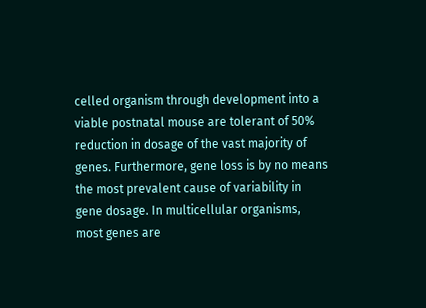celled organism through development into a viable postnatal mouse are tolerant of 50% reduction in dosage of the vast majority of genes. Furthermore, gene loss is by no means the most prevalent cause of variability in gene dosage. In multicellular organisms, most genes are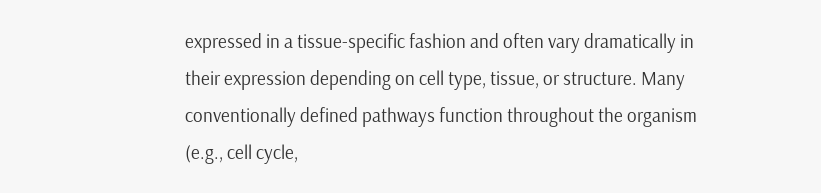expressed in a tissue-specific fashion and often vary dramatically in their expression depending on cell type, tissue, or structure. Many conventionally defined pathways function throughout the organism (e.g., cell cycle,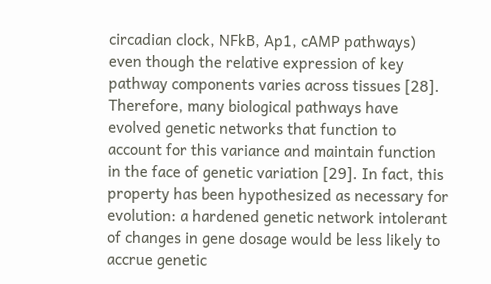circadian clock, NFkB, Ap1, cAMP pathways) even though the relative expression of key pathway components varies across tissues [28]. Therefore, many biological pathways have evolved genetic networks that function to account for this variance and maintain function in the face of genetic variation [29]. In fact, this property has been hypothesized as necessary for evolution: a hardened genetic network intolerant of changes in gene dosage would be less likely to accrue genetic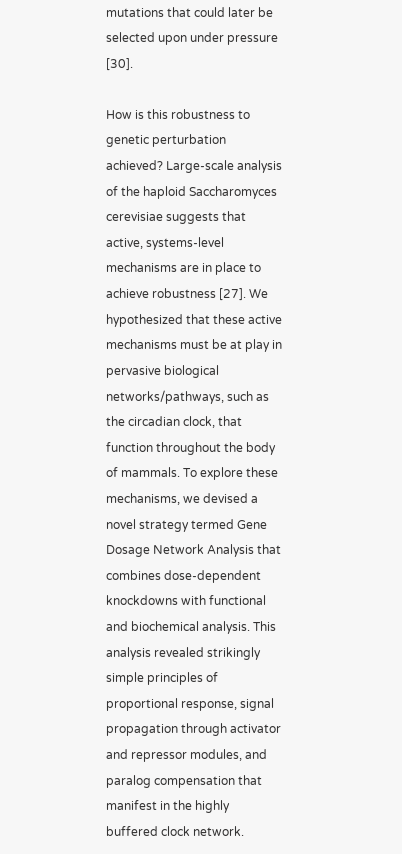mutations that could later be selected upon under pressure [30].

How is this robustness to genetic perturbation achieved? Large-scale analysis of the haploid Saccharomyces cerevisiae suggests that active, systems-level mechanisms are in place to achieve robustness [27]. We hypothesized that these active mechanisms must be at play in pervasive biological networks/pathways, such as the circadian clock, that function throughout the body of mammals. To explore these mechanisms, we devised a novel strategy termed Gene Dosage Network Analysis that combines dose-dependent knockdowns with functional and biochemical analysis. This analysis revealed strikingly simple principles of proportional response, signal propagation through activator and repressor modules, and paralog compensation that manifest in the highly buffered clock network.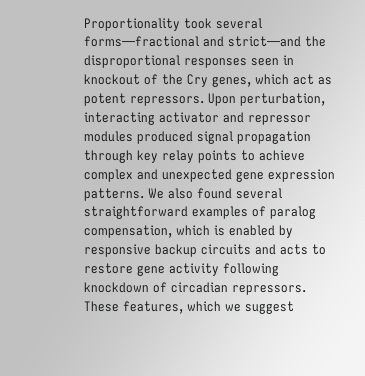Proportionality took several forms—fractional and strict—and the disproportional responses seen in knockout of the Cry genes, which act as potent repressors. Upon perturbation, interacting activator and repressor modules produced signal propagation through key relay points to achieve complex and unexpected gene expression patterns. We also found several straightforward examples of paralog compensation, which is enabled by responsive backup circuits and acts to restore gene activity following knockdown of circadian repressors. These features, which we suggest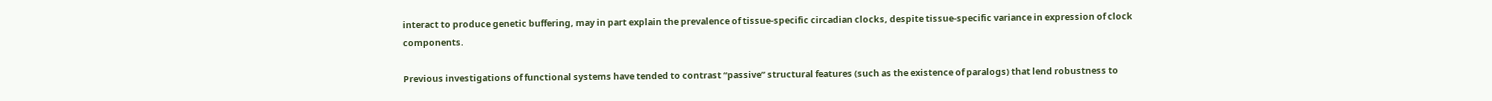interact to produce genetic buffering, may in part explain the prevalence of tissue-specific circadian clocks, despite tissue-specific variance in expression of clock components.

Previous investigations of functional systems have tended to contrast “passive” structural features (such as the existence of paralogs) that lend robustness to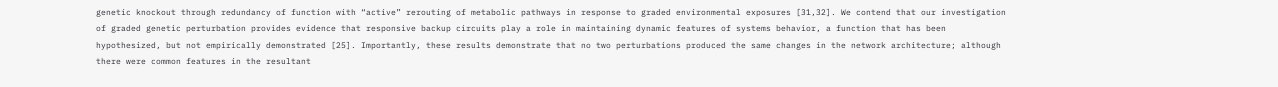genetic knockout through redundancy of function with “active” rerouting of metabolic pathways in response to graded environmental exposures [31,32]. We contend that our investigation of graded genetic perturbation provides evidence that responsive backup circuits play a role in maintaining dynamic features of systems behavior, a function that has been hypothesized, but not empirically demonstrated [25]. Importantly, these results demonstrate that no two perturbations produced the same changes in the network architecture; although there were common features in the resultant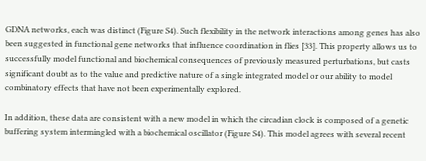GDNA networks, each was distinct (Figure S4). Such flexibility in the network interactions among genes has also been suggested in functional gene networks that influence coordination in flies [33]. This property allows us to successfully model functional and biochemical consequences of previously measured perturbations, but casts significant doubt as to the value and predictive nature of a single integrated model or our ability to model combinatory effects that have not been experimentally explored.

In addition, these data are consistent with a new model in which the circadian clock is composed of a genetic buffering system intermingled with a biochemical oscillator (Figure S4). This model agrees with several recent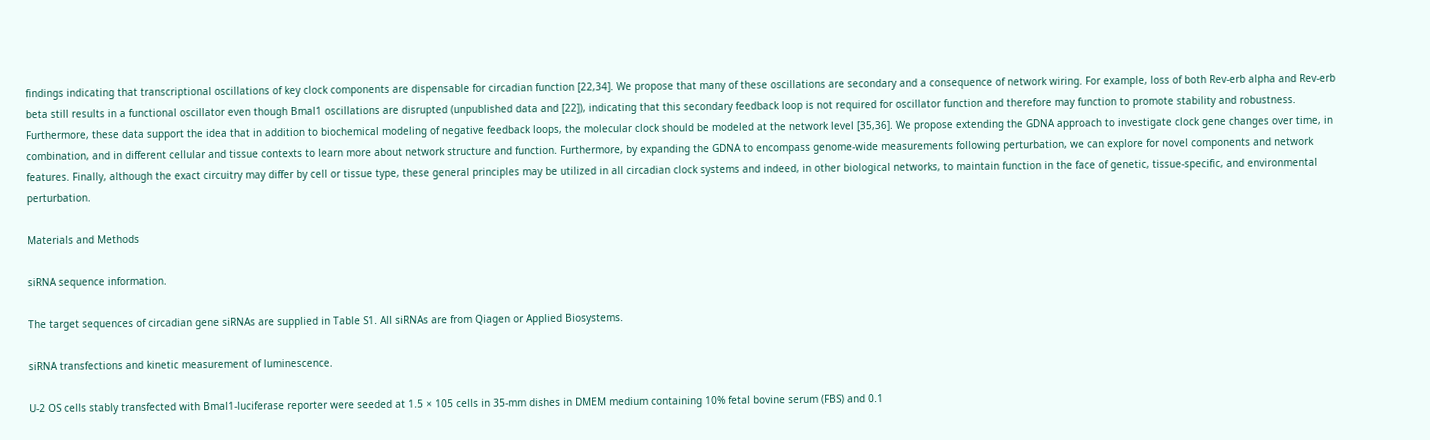findings indicating that transcriptional oscillations of key clock components are dispensable for circadian function [22,34]. We propose that many of these oscillations are secondary and a consequence of network wiring. For example, loss of both Rev-erb alpha and Rev-erb beta still results in a functional oscillator even though Bmal1 oscillations are disrupted (unpublished data and [22]), indicating that this secondary feedback loop is not required for oscillator function and therefore may function to promote stability and robustness. Furthermore, these data support the idea that in addition to biochemical modeling of negative feedback loops, the molecular clock should be modeled at the network level [35,36]. We propose extending the GDNA approach to investigate clock gene changes over time, in combination, and in different cellular and tissue contexts to learn more about network structure and function. Furthermore, by expanding the GDNA to encompass genome-wide measurements following perturbation, we can explore for novel components and network features. Finally, although the exact circuitry may differ by cell or tissue type, these general principles may be utilized in all circadian clock systems and indeed, in other biological networks, to maintain function in the face of genetic, tissue-specific, and environmental perturbation.

Materials and Methods

siRNA sequence information.

The target sequences of circadian gene siRNAs are supplied in Table S1. All siRNAs are from Qiagen or Applied Biosystems.

siRNA transfections and kinetic measurement of luminescence.

U-2 OS cells stably transfected with Bmal1-luciferase reporter were seeded at 1.5 × 105 cells in 35-mm dishes in DMEM medium containing 10% fetal bovine serum (FBS) and 0.1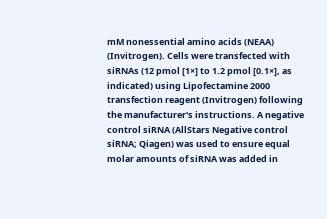mM nonessential amino acids (NEAA) (Invitrogen). Cells were transfected with siRNAs (12 pmol [1×] to 1.2 pmol [0.1×], as indicated) using Lipofectamine 2000 transfection reagent (Invitrogen) following the manufacturer's instructions. A negative control siRNA (AllStars Negative control siRNA; Qiagen) was used to ensure equal molar amounts of siRNA was added in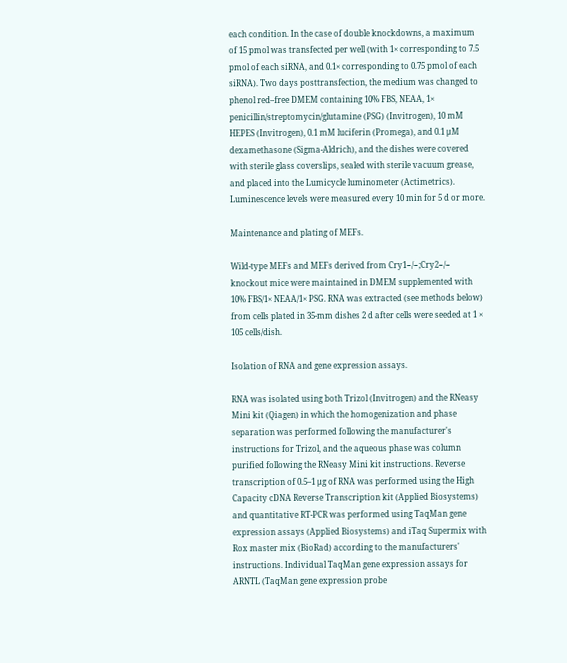each condition. In the case of double knockdowns, a maximum of 15 pmol was transfected per well (with 1× corresponding to 7.5 pmol of each siRNA, and 0.1× corresponding to 0.75 pmol of each siRNA). Two days posttransfection, the medium was changed to phenol red–free DMEM containing 10% FBS, NEAA, 1× penicillin/streptomycin/glutamine (PSG) (Invitrogen), 10 mM HEPES (Invitrogen), 0.1 mM luciferin (Promega), and 0.1 μM dexamethasone (Sigma-Aldrich), and the dishes were covered with sterile glass coverslips, sealed with sterile vacuum grease, and placed into the Lumicycle luminometer (Actimetrics). Luminescence levels were measured every 10 min for 5 d or more.

Maintenance and plating of MEFs.

Wild-type MEFs and MEFs derived from Cry1−/−;Cry2−/− knockout mice were maintained in DMEM supplemented with 10% FBS/1× NEAA/1× PSG. RNA was extracted (see methods below) from cells plated in 35-mm dishes 2 d after cells were seeded at 1 × 105 cells/dish.

Isolation of RNA and gene expression assays.

RNA was isolated using both Trizol (Invitrogen) and the RNeasy Mini kit (Qiagen) in which the homogenization and phase separation was performed following the manufacturer's instructions for Trizol, and the aqueous phase was column purified following the RNeasy Mini kit instructions. Reverse transcription of 0.5–1 μg of RNA was performed using the High Capacity cDNA Reverse Transcription kit (Applied Biosystems) and quantitative RT-PCR was performed using TaqMan gene expression assays (Applied Biosystems) and iTaq Supermix with Rox master mix (BioRad) according to the manufacturers' instructions. Individual TaqMan gene expression assays for ARNTL (TaqMan gene expression probe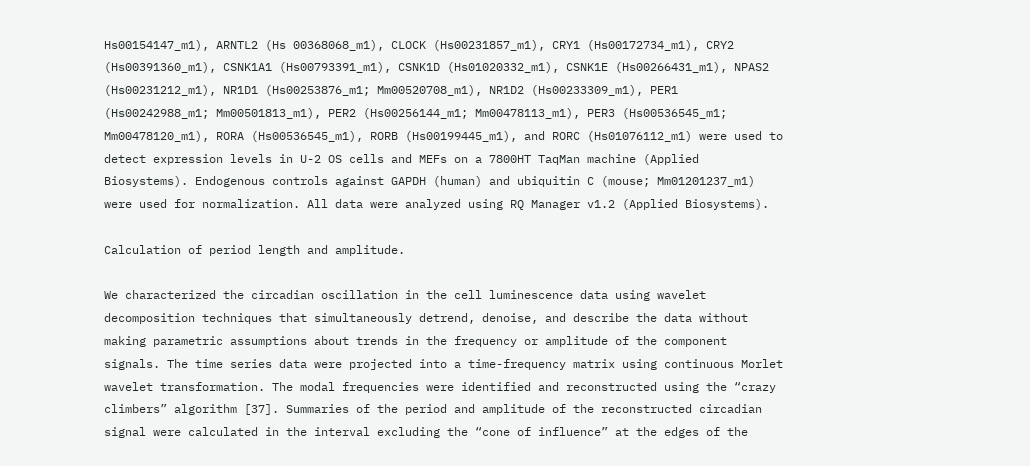Hs00154147_m1), ARNTL2 (Hs 00368068_m1), CLOCK (Hs00231857_m1), CRY1 (Hs00172734_m1), CRY2 (Hs00391360_m1), CSNK1A1 (Hs00793391_m1), CSNK1D (Hs01020332_m1), CSNK1E (Hs00266431_m1), NPAS2 (Hs00231212_m1), NR1D1 (Hs00253876_m1; Mm00520708_m1), NR1D2 (Hs00233309_m1), PER1 (Hs00242988_m1; Mm00501813_m1), PER2 (Hs00256144_m1; Mm00478113_m1), PER3 (Hs00536545_m1; Mm00478120_m1), RORA (Hs00536545_m1), RORB (Hs00199445_m1), and RORC (Hs01076112_m1) were used to detect expression levels in U-2 OS cells and MEFs on a 7800HT TaqMan machine (Applied Biosystems). Endogenous controls against GAPDH (human) and ubiquitin C (mouse; Mm01201237_m1) were used for normalization. All data were analyzed using RQ Manager v1.2 (Applied Biosystems).

Calculation of period length and amplitude.

We characterized the circadian oscillation in the cell luminescence data using wavelet decomposition techniques that simultaneously detrend, denoise, and describe the data without making parametric assumptions about trends in the frequency or amplitude of the component signals. The time series data were projected into a time-frequency matrix using continuous Morlet wavelet transformation. The modal frequencies were identified and reconstructed using the “crazy climbers” algorithm [37]. Summaries of the period and amplitude of the reconstructed circadian signal were calculated in the interval excluding the “cone of influence” at the edges of the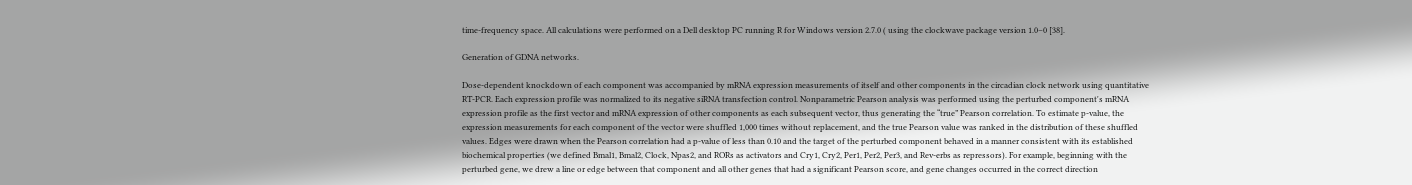time-frequency space. All calculations were performed on a Dell desktop PC running R for Windows version 2.7.0 ( using the clockwave package version 1.0–0 [38].

Generation of GDNA networks.

Dose-dependent knockdown of each component was accompanied by mRNA expression measurements of itself and other components in the circadian clock network using quantitative RT-PCR. Each expression profile was normalized to its negative siRNA transfection control. Nonparametric Pearson analysis was performed using the perturbed component's mRNA expression profile as the first vector and mRNA expression of other components as each subsequent vector, thus generating the “true” Pearson correlation. To estimate p-value, the expression measurements for each component of the vector were shuffled 1,000 times without replacement, and the true Pearson value was ranked in the distribution of these shuffled values. Edges were drawn when the Pearson correlation had a p-value of less than 0.10 and the target of the perturbed component behaved in a manner consistent with its established biochemical properties (we defined Bmal1, Bmal2, Clock, Npas2, and RORs as activators and Cry1, Cry2, Per1, Per2, Per3, and Rev-erbs as repressors). For example, beginning with the perturbed gene, we drew a line or edge between that component and all other genes that had a significant Pearson score, and gene changes occurred in the correct direction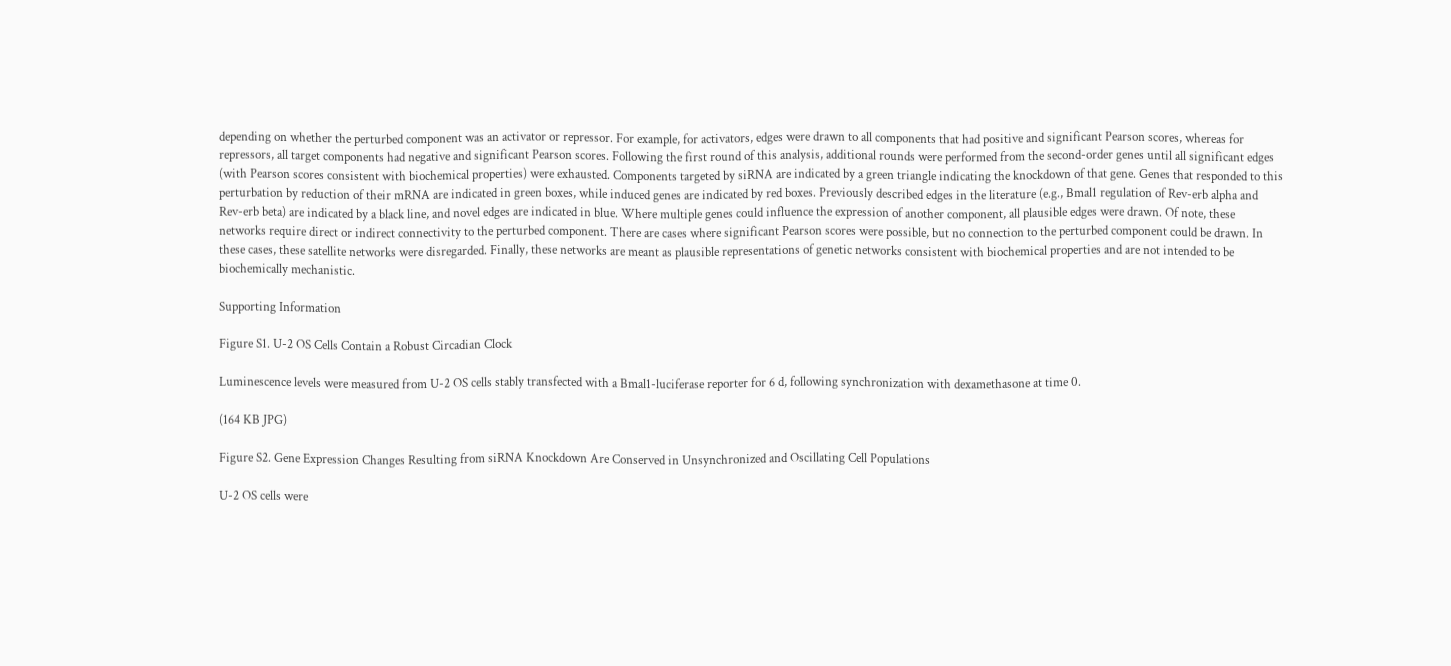depending on whether the perturbed component was an activator or repressor. For example, for activators, edges were drawn to all components that had positive and significant Pearson scores, whereas for repressors, all target components had negative and significant Pearson scores. Following the first round of this analysis, additional rounds were performed from the second-order genes until all significant edges (with Pearson scores consistent with biochemical properties) were exhausted. Components targeted by siRNA are indicated by a green triangle indicating the knockdown of that gene. Genes that responded to this perturbation by reduction of their mRNA are indicated in green boxes, while induced genes are indicated by red boxes. Previously described edges in the literature (e.g., Bmal1 regulation of Rev-erb alpha and Rev-erb beta) are indicated by a black line, and novel edges are indicated in blue. Where multiple genes could influence the expression of another component, all plausible edges were drawn. Of note, these networks require direct or indirect connectivity to the perturbed component. There are cases where significant Pearson scores were possible, but no connection to the perturbed component could be drawn. In these cases, these satellite networks were disregarded. Finally, these networks are meant as plausible representations of genetic networks consistent with biochemical properties and are not intended to be biochemically mechanistic.

Supporting Information

Figure S1. U-2 OS Cells Contain a Robust Circadian Clock

Luminescence levels were measured from U-2 OS cells stably transfected with a Bmal1-luciferase reporter for 6 d, following synchronization with dexamethasone at time 0.

(164 KB JPG)

Figure S2. Gene Expression Changes Resulting from siRNA Knockdown Are Conserved in Unsynchronized and Oscillating Cell Populations

U-2 OS cells were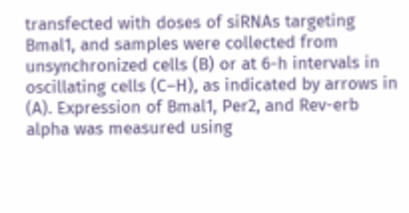transfected with doses of siRNAs targeting Bmal1, and samples were collected from unsynchronized cells (B) or at 6-h intervals in oscillating cells (C–H), as indicated by arrows in (A). Expression of Bmal1, Per2, and Rev-erb alpha was measured using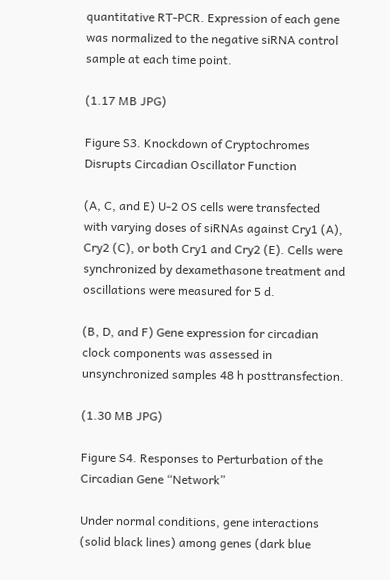quantitative RT-PCR. Expression of each gene was normalized to the negative siRNA control sample at each time point.

(1.17 MB JPG)

Figure S3. Knockdown of Cryptochromes Disrupts Circadian Oscillator Function

(A, C, and E) U-2 OS cells were transfected with varying doses of siRNAs against Cry1 (A), Cry2 (C), or both Cry1 and Cry2 (E). Cells were synchronized by dexamethasone treatment and oscillations were measured for 5 d.

(B, D, and F) Gene expression for circadian clock components was assessed in unsynchronized samples 48 h posttransfection.

(1.30 MB JPG)

Figure S4. Responses to Perturbation of the Circadian Gene “Network”

Under normal conditions, gene interactions (solid black lines) among genes (dark blue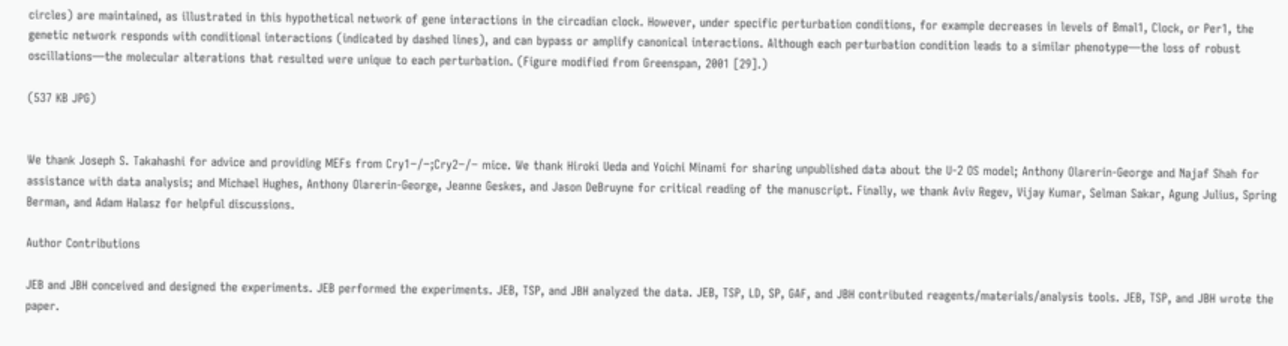circles) are maintained, as illustrated in this hypothetical network of gene interactions in the circadian clock. However, under specific perturbation conditions, for example decreases in levels of Bmal1, Clock, or Per1, the genetic network responds with conditional interactions (indicated by dashed lines), and can bypass or amplify canonical interactions. Although each perturbation condition leads to a similar phenotype—the loss of robust oscillations—the molecular alterations that resulted were unique to each perturbation. (Figure modified from Greenspan, 2001 [29].)

(537 KB JPG)


We thank Joseph S. Takahashi for advice and providing MEFs from Cry1−/−;Cry2−/− mice. We thank Hiroki Ueda and Yoichi Minami for sharing unpublished data about the U-2 OS model; Anthony Olarerin-George and Najaf Shah for assistance with data analysis; and Michael Hughes, Anthony Olarerin-George, Jeanne Geskes, and Jason DeBruyne for critical reading of the manuscript. Finally, we thank Aviv Regev, Vijay Kumar, Selman Sakar, Agung Julius, Spring Berman, and Adam Halasz for helpful discussions.

Author Contributions

JEB and JBH conceived and designed the experiments. JEB performed the experiments. JEB, TSP, and JBH analyzed the data. JEB, TSP, LD, SP, GAF, and JBH contributed reagents/materials/analysis tools. JEB, TSP, and JBH wrote the paper.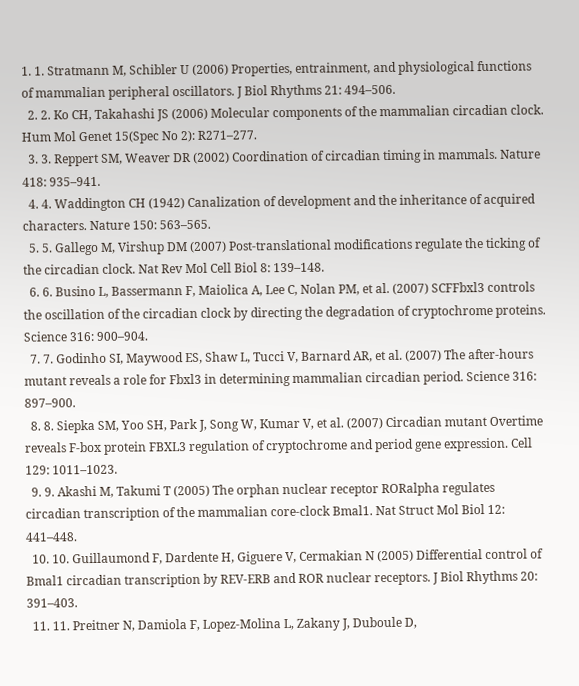1. 1. Stratmann M, Schibler U (2006) Properties, entrainment, and physiological functions of mammalian peripheral oscillators. J Biol Rhythms 21: 494–506.
  2. 2. Ko CH, Takahashi JS (2006) Molecular components of the mammalian circadian clock. Hum Mol Genet 15(Spec No 2): R271–277.
  3. 3. Reppert SM, Weaver DR (2002) Coordination of circadian timing in mammals. Nature 418: 935–941.
  4. 4. Waddington CH (1942) Canalization of development and the inheritance of acquired characters. Nature 150: 563–565.
  5. 5. Gallego M, Virshup DM (2007) Post-translational modifications regulate the ticking of the circadian clock. Nat Rev Mol Cell Biol 8: 139–148.
  6. 6. Busino L, Bassermann F, Maiolica A, Lee C, Nolan PM, et al. (2007) SCFFbxl3 controls the oscillation of the circadian clock by directing the degradation of cryptochrome proteins. Science 316: 900–904.
  7. 7. Godinho SI, Maywood ES, Shaw L, Tucci V, Barnard AR, et al. (2007) The after-hours mutant reveals a role for Fbxl3 in determining mammalian circadian period. Science 316: 897–900.
  8. 8. Siepka SM, Yoo SH, Park J, Song W, Kumar V, et al. (2007) Circadian mutant Overtime reveals F-box protein FBXL3 regulation of cryptochrome and period gene expression. Cell 129: 1011–1023.
  9. 9. Akashi M, Takumi T (2005) The orphan nuclear receptor RORalpha regulates circadian transcription of the mammalian core-clock Bmal1. Nat Struct Mol Biol 12: 441–448.
  10. 10. Guillaumond F, Dardente H, Giguere V, Cermakian N (2005) Differential control of Bmal1 circadian transcription by REV-ERB and ROR nuclear receptors. J Biol Rhythms 20: 391–403.
  11. 11. Preitner N, Damiola F, Lopez-Molina L, Zakany J, Duboule D,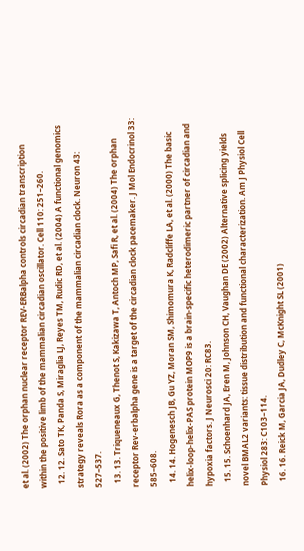et al. (2002) The orphan nuclear receptor REV-ERBalpha controls circadian transcription within the positive limb of the mammalian circadian oscillator. Cell 110: 251–260.
  12. 12. Sato TK, Panda S, Miraglia LJ, Reyes TM, Rudic RD, et al. (2004) A functional genomics strategy reveals Rora as a component of the mammalian circadian clock. Neuron 43: 527–537.
  13. 13. Triqueneaux G, Thenot S, Kakizawa T, Antoch MP, Safi R, et al. (2004) The orphan receptor Rev-erbalpha gene is a target of the circadian clock pacemaker. J Mol Endocrinol 33: 585–608.
  14. 14. Hogenesch JB, Gu YZ, Moran SM, Shimomura K, Radcliffe LA, et al. (2000) The basic helix-loop-helix-PAS protein MOP9 is a brain-specific heterodimeric partner of circadian and hypoxia factors. J Neurosci 20: RC83.
  15. 15. Schoenhard JA, Eren M, Johnson CH, Vaughan DE (2002) Alternative splicing yields novel BMAL2 variants: tissue distribution and functional characterization. Am J Physiol Cell Physiol 283: C103–114.
  16. 16. Reick M, Garcia JA, Dudley C, McKnight SL (2001)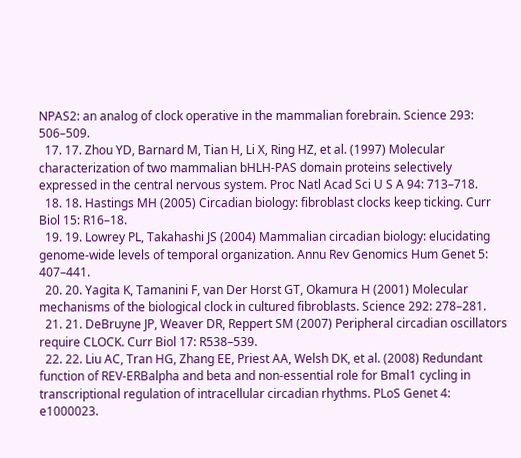NPAS2: an analog of clock operative in the mammalian forebrain. Science 293: 506–509.
  17. 17. Zhou YD, Barnard M, Tian H, Li X, Ring HZ, et al. (1997) Molecular characterization of two mammalian bHLH-PAS domain proteins selectively expressed in the central nervous system. Proc Natl Acad Sci U S A 94: 713–718.
  18. 18. Hastings MH (2005) Circadian biology: fibroblast clocks keep ticking. Curr Biol 15: R16–18.
  19. 19. Lowrey PL, Takahashi JS (2004) Mammalian circadian biology: elucidating genome-wide levels of temporal organization. Annu Rev Genomics Hum Genet 5: 407–441.
  20. 20. Yagita K, Tamanini F, van Der Horst GT, Okamura H (2001) Molecular mechanisms of the biological clock in cultured fibroblasts. Science 292: 278–281.
  21. 21. DeBruyne JP, Weaver DR, Reppert SM (2007) Peripheral circadian oscillators require CLOCK. Curr Biol 17: R538–539.
  22. 22. Liu AC, Tran HG, Zhang EE, Priest AA, Welsh DK, et al. (2008) Redundant function of REV-ERBalpha and beta and non-essential role for Bmal1 cycling in transcriptional regulation of intracellular circadian rhythms. PLoS Genet 4: e1000023.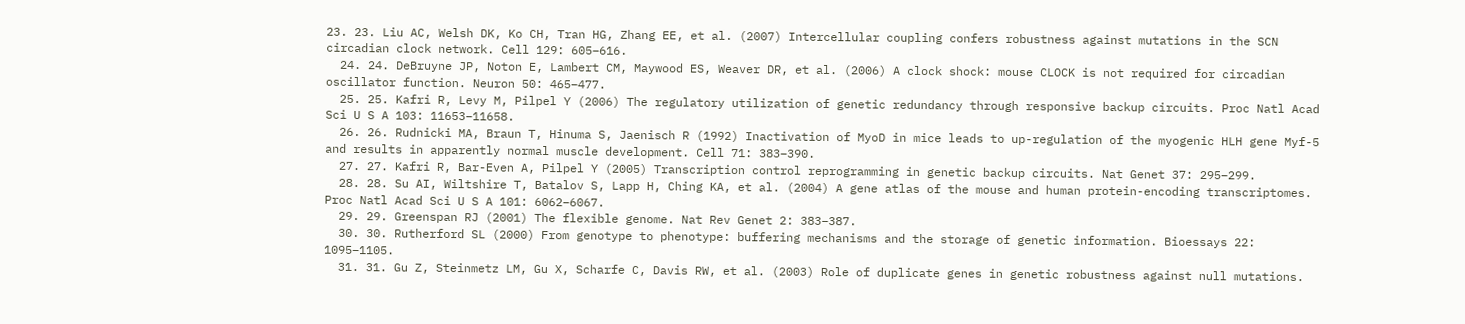23. 23. Liu AC, Welsh DK, Ko CH, Tran HG, Zhang EE, et al. (2007) Intercellular coupling confers robustness against mutations in the SCN circadian clock network. Cell 129: 605–616.
  24. 24. DeBruyne JP, Noton E, Lambert CM, Maywood ES, Weaver DR, et al. (2006) A clock shock: mouse CLOCK is not required for circadian oscillator function. Neuron 50: 465–477.
  25. 25. Kafri R, Levy M, Pilpel Y (2006) The regulatory utilization of genetic redundancy through responsive backup circuits. Proc Natl Acad Sci U S A 103: 11653–11658.
  26. 26. Rudnicki MA, Braun T, Hinuma S, Jaenisch R (1992) Inactivation of MyoD in mice leads to up-regulation of the myogenic HLH gene Myf-5 and results in apparently normal muscle development. Cell 71: 383–390.
  27. 27. Kafri R, Bar-Even A, Pilpel Y (2005) Transcription control reprogramming in genetic backup circuits. Nat Genet 37: 295–299.
  28. 28. Su AI, Wiltshire T, Batalov S, Lapp H, Ching KA, et al. (2004) A gene atlas of the mouse and human protein-encoding transcriptomes. Proc Natl Acad Sci U S A 101: 6062–6067.
  29. 29. Greenspan RJ (2001) The flexible genome. Nat Rev Genet 2: 383–387.
  30. 30. Rutherford SL (2000) From genotype to phenotype: buffering mechanisms and the storage of genetic information. Bioessays 22: 1095–1105.
  31. 31. Gu Z, Steinmetz LM, Gu X, Scharfe C, Davis RW, et al. (2003) Role of duplicate genes in genetic robustness against null mutations.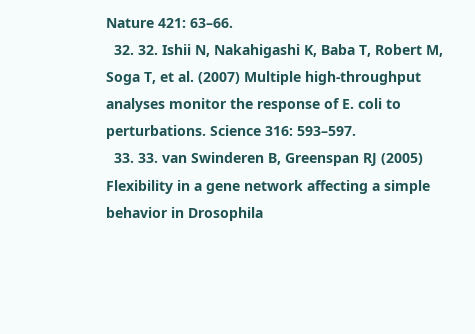Nature 421: 63–66.
  32. 32. Ishii N, Nakahigashi K, Baba T, Robert M, Soga T, et al. (2007) Multiple high-throughput analyses monitor the response of E. coli to perturbations. Science 316: 593–597.
  33. 33. van Swinderen B, Greenspan RJ (2005) Flexibility in a gene network affecting a simple behavior in Drosophila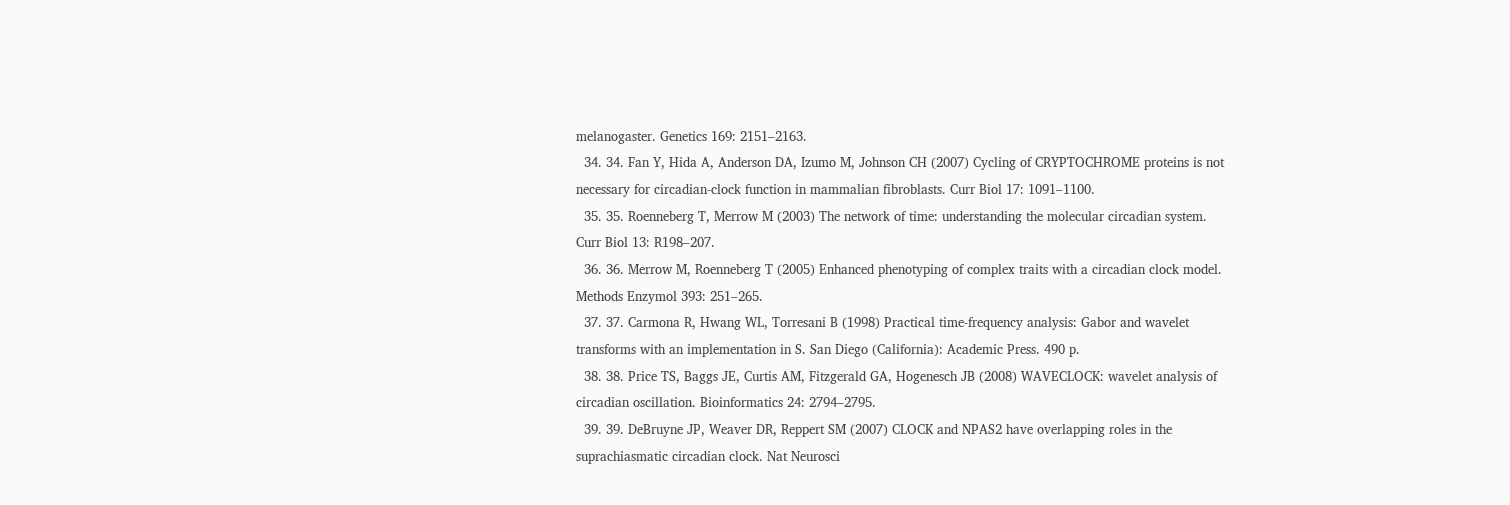melanogaster. Genetics 169: 2151–2163.
  34. 34. Fan Y, Hida A, Anderson DA, Izumo M, Johnson CH (2007) Cycling of CRYPTOCHROME proteins is not necessary for circadian-clock function in mammalian fibroblasts. Curr Biol 17: 1091–1100.
  35. 35. Roenneberg T, Merrow M (2003) The network of time: understanding the molecular circadian system. Curr Biol 13: R198–207.
  36. 36. Merrow M, Roenneberg T (2005) Enhanced phenotyping of complex traits with a circadian clock model. Methods Enzymol 393: 251–265.
  37. 37. Carmona R, Hwang WL, Torresani B (1998) Practical time-frequency analysis: Gabor and wavelet transforms with an implementation in S. San Diego (California): Academic Press. 490 p.
  38. 38. Price TS, Baggs JE, Curtis AM, Fitzgerald GA, Hogenesch JB (2008) WAVECLOCK: wavelet analysis of circadian oscillation. Bioinformatics 24: 2794–2795.
  39. 39. DeBruyne JP, Weaver DR, Reppert SM (2007) CLOCK and NPAS2 have overlapping roles in the suprachiasmatic circadian clock. Nat Neurosci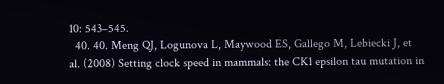10: 543–545.
  40. 40. Meng QJ, Logunova L, Maywood ES, Gallego M, Lebiecki J, et al. (2008) Setting clock speed in mammals: the CK1 epsilon tau mutation in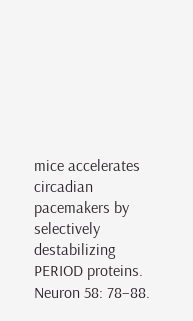mice accelerates circadian pacemakers by selectively destabilizing PERIOD proteins. Neuron 58: 78–88.